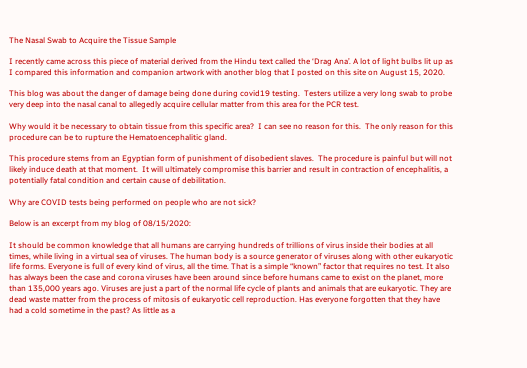The Nasal Swab to Acquire the Tissue Sample

I recently came across this piece of material derived from the Hindu text called the ‘Drag Ana’. A lot of light bulbs lit up as I compared this information and companion artwork with another blog that I posted on this site on August 15, 2020.

This blog was about the danger of damage being done during covid19 testing.  Testers utilize a very long swab to probe very deep into the nasal canal to allegedly acquire cellular matter from this area for the PCR test.

Why would it be necessary to obtain tissue from this specific area?  I can see no reason for this.  The only reason for this procedure can be to rupture the Hematoencephalitic gland.

This procedure stems from an Egyptian form of punishment of disobedient slaves.  The procedure is painful but will not likely induce death at that moment.  It will ultimately compromise this barrier and result in contraction of encephalitis, a potentially fatal condition and certain cause of debilitation.

Why are COVID tests being performed on people who are not sick?

Below is an excerpt from my blog of 08/15/2020:

It should be common knowledge that all humans are carrying hundreds of trillions of virus inside their bodies at all times, while living in a virtual sea of viruses. The human body is a source generator of viruses along with other eukaryotic life forms. Everyone is full of every kind of virus, all the time. That is a simple “known” factor that requires no test. It also has always been the case and corona viruses have been around since before humans came to exist on the planet, more than 135,000 years ago. Viruses are just a part of the normal life cycle of plants and animals that are eukaryotic. They are dead waste matter from the process of mitosis of eukaryotic cell reproduction. Has everyone forgotten that they have had a cold sometime in the past? As little as a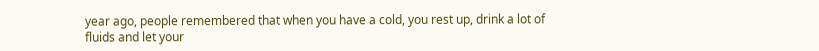year ago, people remembered that when you have a cold, you rest up, drink a lot of fluids and let your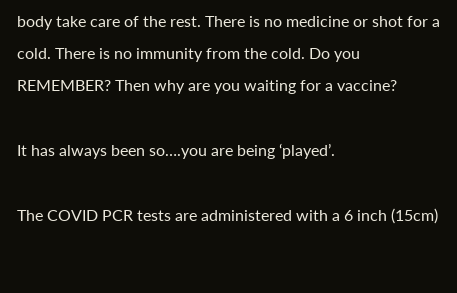body take care of the rest. There is no medicine or shot for a cold. There is no immunity from the cold. Do you REMEMBER? Then why are you waiting for a vaccine?

It has always been so….you are being ‘played’.

The COVID PCR tests are administered with a 6 inch (15cm)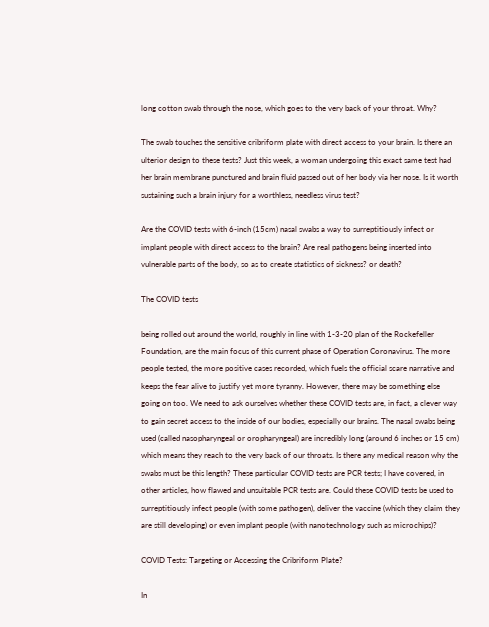long cotton swab through the nose, which goes to the very back of your throat. Why?

The swab touches the sensitive cribriform plate with direct access to your brain. Is there an ulterior design to these tests? Just this week, a woman undergoing this exact same test had her brain membrane punctured and brain fluid passed out of her body via her nose. Is it worth sustaining such a brain injury for a worthless, needless virus test?

Are the COVID tests with 6-inch (15cm) nasal swabs a way to surreptitiously infect or implant people with direct access to the brain? Are real pathogens being inserted into vulnerable parts of the body, so as to create statistics of sickness? or death?

The COVID tests

being rolled out around the world, roughly in line with 1-3-20 plan of the Rockefeller Foundation, are the main focus of this current phase of Operation Coronavirus. The more people tested, the more positive cases recorded, which fuels the official scare narrative and keeps the fear alive to justify yet more tyranny. However, there may be something else going on too. We need to ask ourselves whether these COVID tests are, in fact, a clever way to gain secret access to the inside of our bodies, especially our brains. The nasal swabs being used (called nasopharyngeal or oropharyngeal) are incredibly long (around 6 inches or 15 cm) which means they reach to the very back of our throats. Is there any medical reason why the swabs must be this length? These particular COVID tests are PCR tests; I have covered, in other articles, how flawed and unsuitable PCR tests are. Could these COVID tests be used to surreptitiously infect people (with some pathogen), deliver the vaccine (which they claim they are still developing) or even implant people (with nanotechnology such as microchips)?

COVID Tests: Targeting or Accessing the Cribriform Plate?

In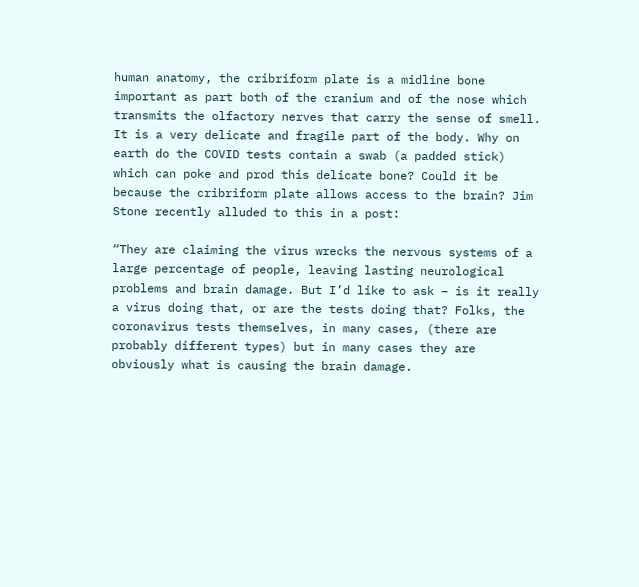human anatomy, the cribriform plate is a midline bone important as part both of the cranium and of the nose which transmits the olfactory nerves that carry the sense of smell. It is a very delicate and fragile part of the body. Why on earth do the COVID tests contain a swab (a padded stick) which can poke and prod this delicate bone? Could it be because the cribriform plate allows access to the brain? Jim Stone recently alluded to this in a post:

“They are claiming the virus wrecks the nervous systems of a large percentage of people, leaving lasting neurological problems and brain damage. But I’d like to ask – is it really a virus doing that, or are the tests doing that? Folks, the coronavirus tests themselves, in many cases, (there are probably different types) but in many cases they are obviously what is causing the brain damage.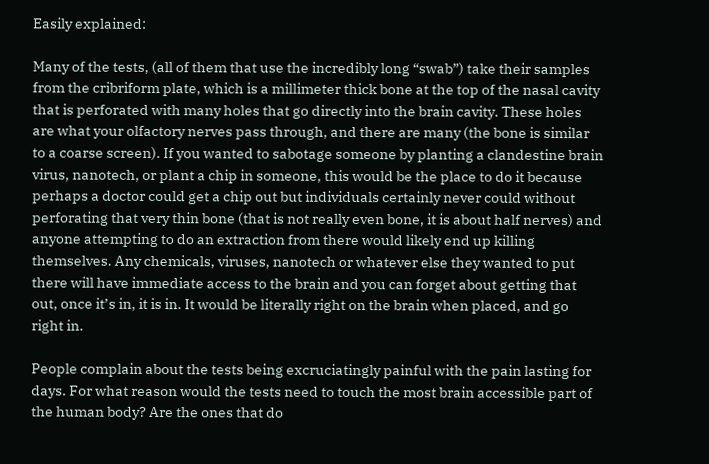Easily explained:

Many of the tests, (all of them that use the incredibly long “swab”) take their samples from the cribriform plate, which is a millimeter thick bone at the top of the nasal cavity that is perforated with many holes that go directly into the brain cavity. These holes are what your olfactory nerves pass through, and there are many (the bone is similar to a coarse screen). If you wanted to sabotage someone by planting a clandestine brain virus, nanotech, or plant a chip in someone, this would be the place to do it because perhaps a doctor could get a chip out but individuals certainly never could without perforating that very thin bone (that is not really even bone, it is about half nerves) and anyone attempting to do an extraction from there would likely end up killing themselves. Any chemicals, viruses, nanotech or whatever else they wanted to put there will have immediate access to the brain and you can forget about getting that out, once it’s in, it is in. It would be literally right on the brain when placed, and go right in.

People complain about the tests being excruciatingly painful with the pain lasting for days. For what reason would the tests need to touch the most brain accessible part of the human body? Are the ones that do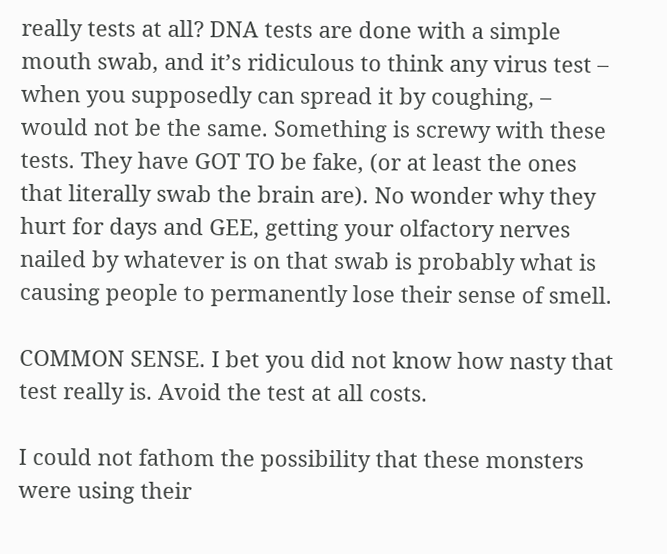really tests at all? DNA tests are done with a simple mouth swab, and it’s ridiculous to think any virus test – when you supposedly can spread it by coughing, – would not be the same. Something is screwy with these tests. They have GOT TO be fake, (or at least the ones that literally swab the brain are). No wonder why they hurt for days and GEE, getting your olfactory nerves nailed by whatever is on that swab is probably what is causing people to permanently lose their sense of smell.

COMMON SENSE. I bet you did not know how nasty that test really is. Avoid the test at all costs.

I could not fathom the possibility that these monsters were using their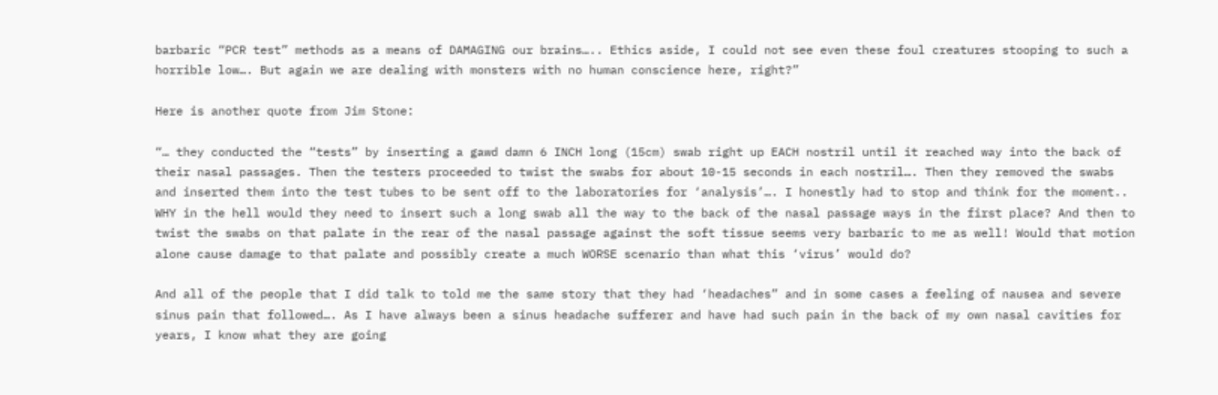barbaric “PCR test” methods as a means of DAMAGING our brains….. Ethics aside, I could not see even these foul creatures stooping to such a horrible low…. But again we are dealing with monsters with no human conscience here, right?”

Here is another quote from Jim Stone:

“… they conducted the “tests” by inserting a gawd damn 6 INCH long (15cm) swab right up EACH nostril until it reached way into the back of their nasal passages. Then the testers proceeded to twist the swabs for about 10-15 seconds in each nostril…. Then they removed the swabs and inserted them into the test tubes to be sent off to the laboratories for ‘analysis’…. I honestly had to stop and think for the moment.. WHY in the hell would they need to insert such a long swab all the way to the back of the nasal passage ways in the first place? And then to twist the swabs on that palate in the rear of the nasal passage against the soft tissue seems very barbaric to me as well! Would that motion alone cause damage to that palate and possibly create a much WORSE scenario than what this ‘virus’ would do?

And all of the people that I did talk to told me the same story that they had ‘headaches” and in some cases a feeling of nausea and severe sinus pain that followed…. As I have always been a sinus headache sufferer and have had such pain in the back of my own nasal cavities for years, I know what they are going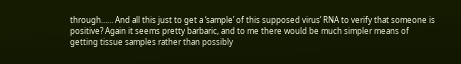through…… And all this just to get a ‘sample’ of this supposed virus’ RNA to verify that someone is positive? Again it seems pretty barbaric, and to me there would be much simpler means of getting tissue samples rather than possibly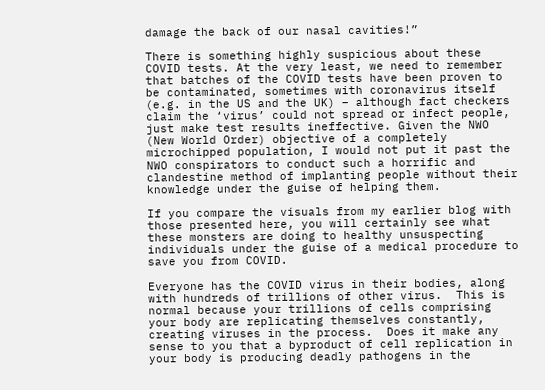damage the back of our nasal cavities!”

There is something highly suspicious about these COVID tests. At the very least, we need to remember that batches of the COVID tests have been proven to be contaminated, sometimes with coronavirus itself (e.g. in the US and the UK) – although fact checkers claim the ‘virus’ could not spread or infect people, just make test results ineffective. Given the NWO (New World Order) objective of a completely microchipped population, I would not put it past the NWO conspirators to conduct such a horrific and clandestine method of implanting people without their knowledge under the guise of helping them.

If you compare the visuals from my earlier blog with those presented here, you will certainly see what these monsters are doing to healthy unsuspecting individuals under the guise of a medical procedure to save you from COVID.

Everyone has the COVID virus in their bodies, along with hundreds of trillions of other virus.  This is normal because your trillions of cells comprising your body are replicating themselves constantly, creating viruses in the process.  Does it make any sense to you that a byproduct of cell replication in your body is producing deadly pathogens in the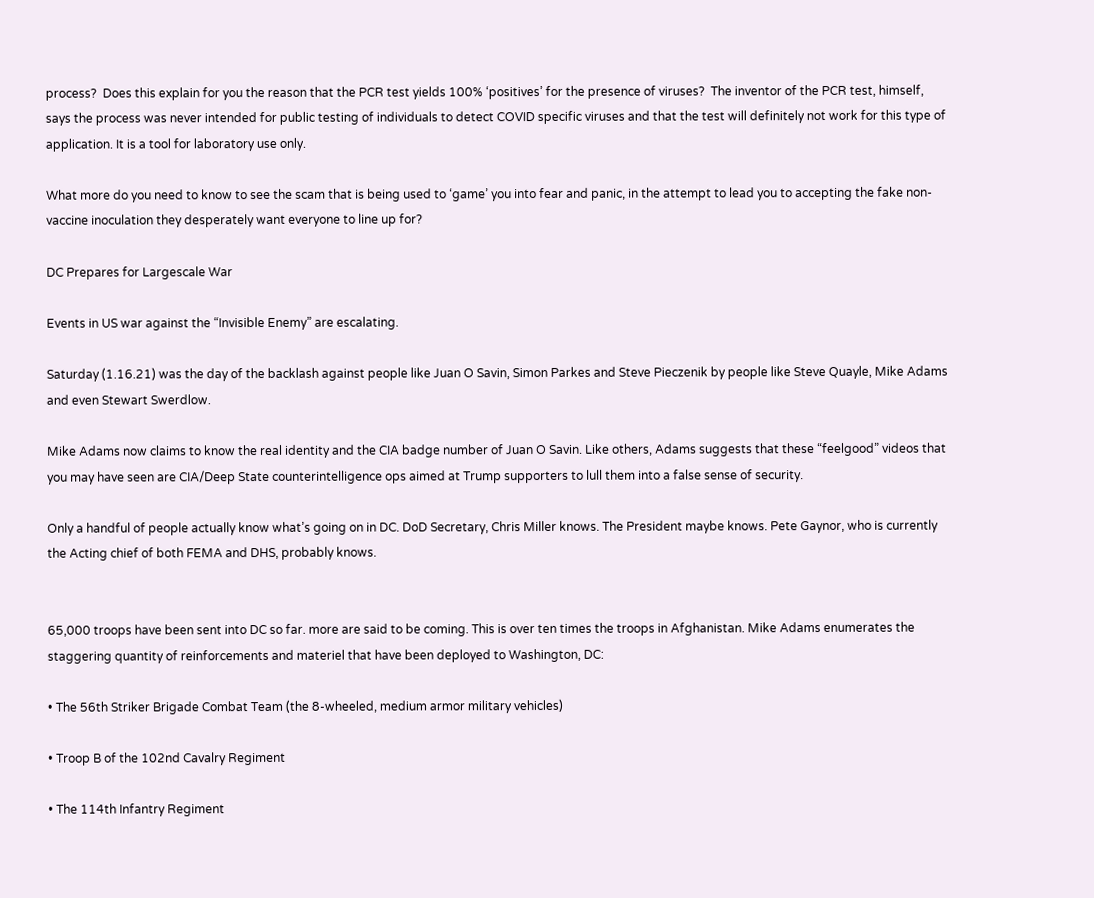process?  Does this explain for you the reason that the PCR test yields 100% ‘positives’ for the presence of viruses?  The inventor of the PCR test, himself, says the process was never intended for public testing of individuals to detect COVID specific viruses and that the test will definitely not work for this type of application. It is a tool for laboratory use only.

What more do you need to know to see the scam that is being used to ‘game’ you into fear and panic, in the attempt to lead you to accepting the fake non-vaccine inoculation they desperately want everyone to line up for?

DC Prepares for Largescale War

Events in US war against the “Invisible Enemy” are escalating.

Saturday (1.16.21) was the day of the backlash against people like Juan O Savin, Simon Parkes and Steve Pieczenik by people like Steve Quayle, Mike Adams and even Stewart Swerdlow.

Mike Adams now claims to know the real identity and the CIA badge number of Juan O Savin. Like others, Adams suggests that these “feelgood” videos that you may have seen are CIA/Deep State counterintelligence ops aimed at Trump supporters to lull them into a false sense of security.

Only a handful of people actually know what’s going on in DC. DoD Secretary, Chris Miller knows. The President maybe knows. Pete Gaynor, who is currently the Acting chief of both FEMA and DHS, probably knows.


65,000 troops have been sent into DC so far. more are said to be coming. This is over ten times the troops in Afghanistan. Mike Adams enumerates the staggering quantity of reinforcements and materiel that have been deployed to Washington, DC:

• The 56th Striker Brigade Combat Team (the 8-wheeled, medium armor military vehicles)

• Troop B of the 102nd Cavalry Regiment

• The 114th Infantry Regiment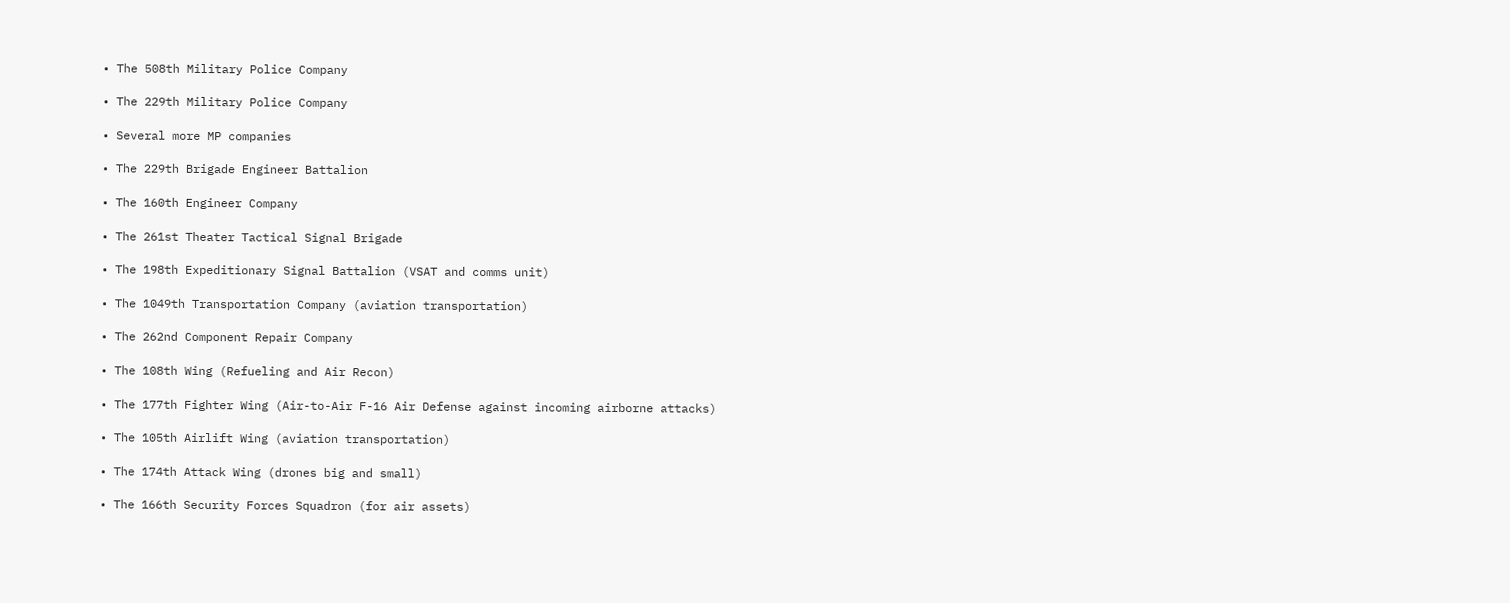• The 508th Military Police Company

• The 229th Military Police Company

• Several more MP companies

• The 229th Brigade Engineer Battalion

• The 160th Engineer Company

• The 261st Theater Tactical Signal Brigade

• The 198th Expeditionary Signal Battalion (VSAT and comms unit)

• The 1049th Transportation Company (aviation transportation)

• The 262nd Component Repair Company

• The 108th Wing (Refueling and Air Recon)

• The 177th Fighter Wing (Air-to-Air F-16 Air Defense against incoming airborne attacks)

• The 105th Airlift Wing (aviation transportation)

• The 174th Attack Wing (drones big and small)

• The 166th Security Forces Squadron (for air assets)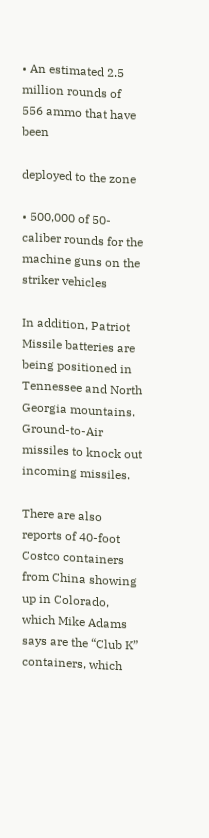• An estimated 2.5 million rounds of 556 ammo that have been

deployed to the zone

• 500,000 of 50-caliber rounds for the machine guns on the striker vehicles

In addition, Patriot Missile batteries are being positioned in Tennessee and North Georgia mountains. Ground-to-Air missiles to knock out incoming missiles.

There are also reports of 40-foot Costco containers from China showing up in Colorado, which Mike Adams says are the “Club K” containers, which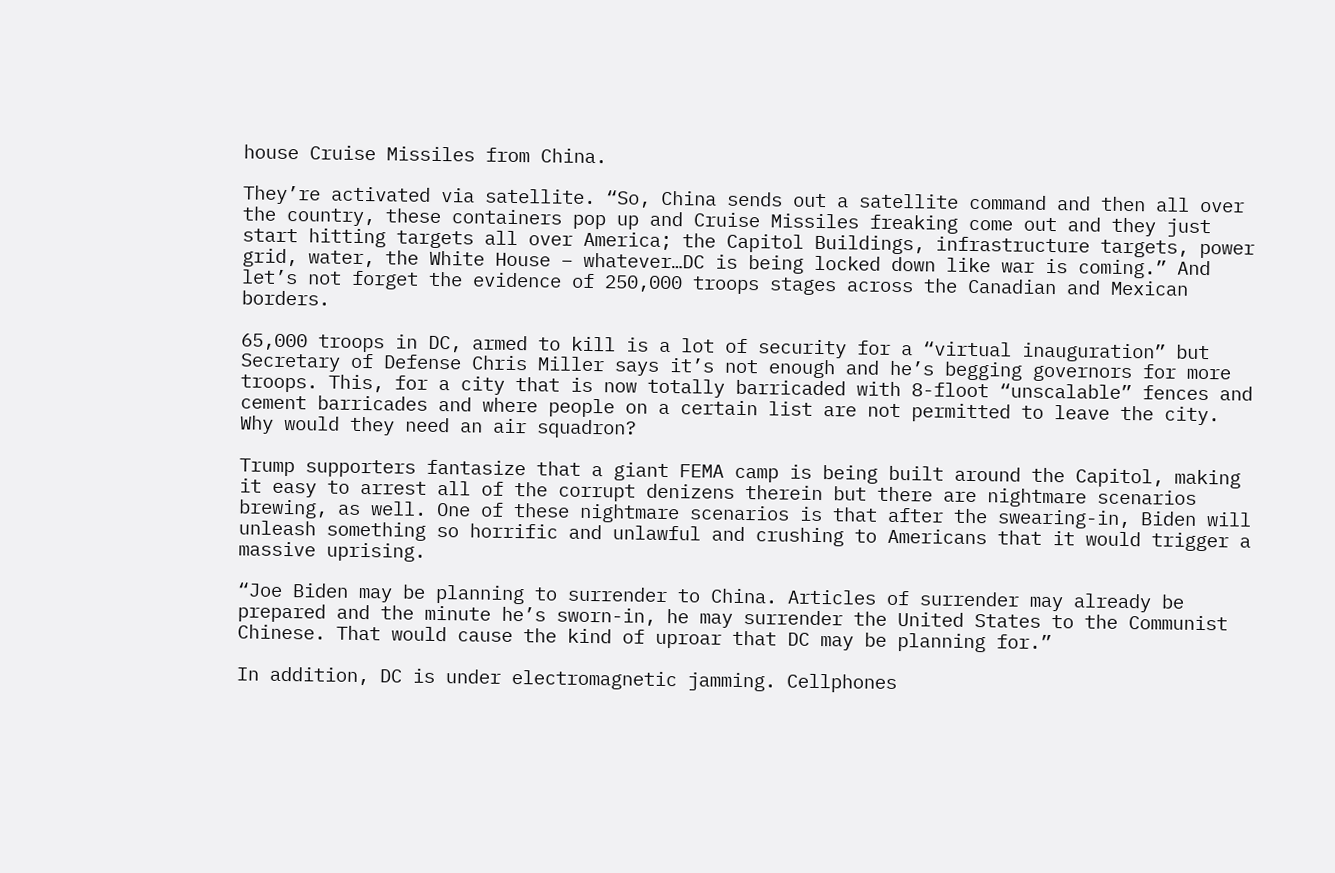house Cruise Missiles from China.

They’re activated via satellite. “So, China sends out a satellite command and then all over the country, these containers pop up and Cruise Missiles freaking come out and they just start hitting targets all over America; the Capitol Buildings, infrastructure targets, power grid, water, the White House – whatever…DC is being locked down like war is coming.” And let’s not forget the evidence of 250,000 troops stages across the Canadian and Mexican borders.

65,000 troops in DC, armed to kill is a lot of security for a “virtual inauguration” but Secretary of Defense Chris Miller says it’s not enough and he’s begging governors for more troops. This, for a city that is now totally barricaded with 8-floot “unscalable” fences and cement barricades and where people on a certain list are not permitted to leave the city. Why would they need an air squadron?

Trump supporters fantasize that a giant FEMA camp is being built around the Capitol, making it easy to arrest all of the corrupt denizens therein but there are nightmare scenarios brewing, as well. One of these nightmare scenarios is that after the swearing-in, Biden will unleash something so horrific and unlawful and crushing to Americans that it would trigger a massive uprising.

“Joe Biden may be planning to surrender to China. Articles of surrender may already be prepared and the minute he’s sworn-in, he may surrender the United States to the Communist Chinese. That would cause the kind of uproar that DC may be planning for.”

In addition, DC is under electromagnetic jamming. Cellphones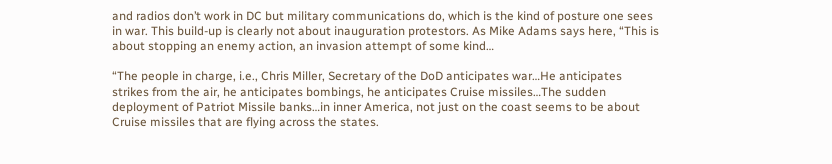and radios don’t work in DC but military communications do, which is the kind of posture one sees in war. This build-up is clearly not about inauguration protestors. As Mike Adams says here, “This is about stopping an enemy action, an invasion attempt of some kind…

“The people in charge, i.e., Chris Miller, Secretary of the DoD anticipates war…He anticipates strikes from the air, he anticipates bombings, he anticipates Cruise missiles…The sudden deployment of Patriot Missile banks…in inner America, not just on the coast seems to be about Cruise missiles that are flying across the states.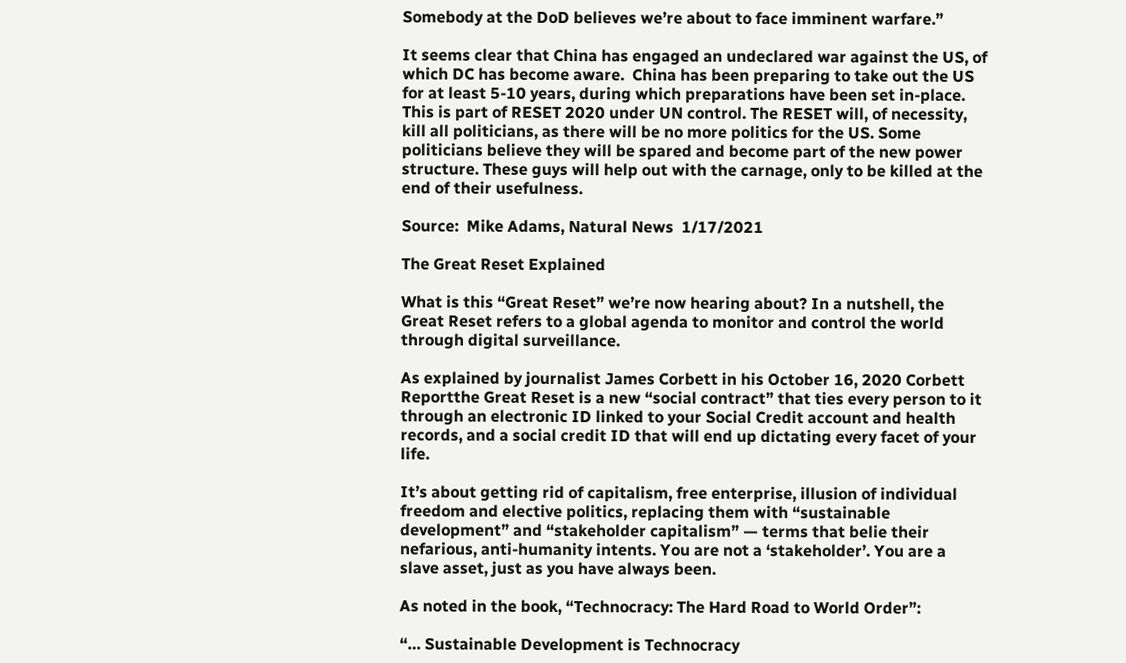Somebody at the DoD believes we’re about to face imminent warfare.”

It seems clear that China has engaged an undeclared war against the US, of which DC has become aware.  China has been preparing to take out the US for at least 5-10 years, during which preparations have been set in-place.  This is part of RESET 2020 under UN control. The RESET will, of necessity, kill all politicians, as there will be no more politics for the US. Some politicians believe they will be spared and become part of the new power structure. These guys will help out with the carnage, only to be killed at the end of their usefulness.

Source:  Mike Adams, Natural News  1/17/2021

The Great Reset Explained

What is this “Great Reset” we’re now hearing about? In a nutshell, the Great Reset refers to a global agenda to monitor and control the world through digital surveillance.

As explained by journalist James Corbett in his October 16, 2020 Corbett Reportthe Great Reset is a new “social contract” that ties every person to it through an electronic ID linked to your Social Credit account and health records, and a social credit ID that will end up dictating every facet of your life.

It’s about getting rid of capitalism, free enterprise, illusion of individual freedom and elective politics, replacing them with “sustainable development” and “stakeholder capitalism” — terms that belie their nefarious, anti-humanity intents. You are not a ‘stakeholder’. You are a slave asset, just as you have always been.

As noted in the book, “Technocracy: The Hard Road to World Order”:

“… Sustainable Development is Technocracy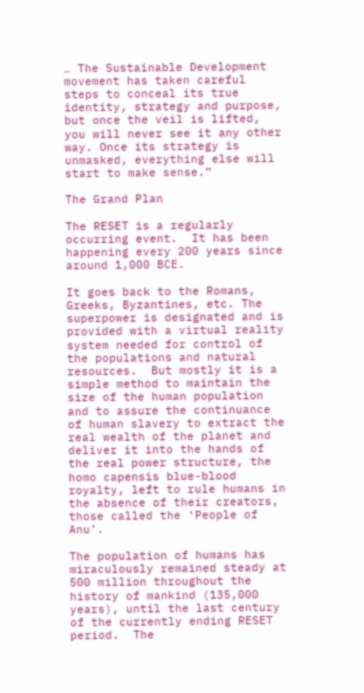… The Sustainable Development movement has taken careful steps to conceal its true identity, strategy and purpose, but once the veil is lifted, you will never see it any other way. Once its strategy is unmasked, everything else will start to make sense.”

The Grand Plan

The RESET is a regularly occurring event.  It has been happening every 200 years since around 1,000 BCE.

It goes back to the Romans, Greeks, Byzantines, etc. The superpower is designated and is provided with a virtual reality system needed for control of the populations and natural resources.  But mostly it is a simple method to maintain the size of the human population and to assure the continuance of human slavery to extract the real wealth of the planet and deliver it into the hands of the real power structure, the homo capensis blue-blood royalty, left to rule humans in the absence of their creators, those called the ‘People of Anu’.

The population of humans has miraculously remained steady at 500 million throughout the history of mankind (135,000 years), until the last century of the currently ending RESET period.  The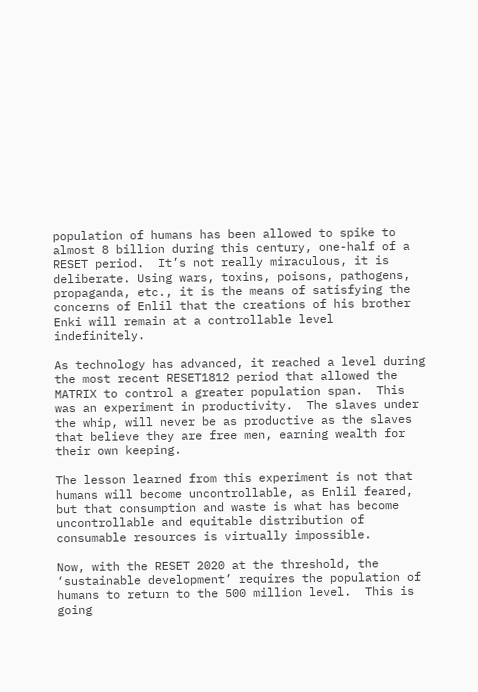population of humans has been allowed to spike to almost 8 billion during this century, one-half of a RESET period.  It’s not really miraculous, it is deliberate. Using wars, toxins, poisons, pathogens, propaganda, etc., it is the means of satisfying the concerns of Enlil that the creations of his brother Enki will remain at a controllable level indefinitely.

As technology has advanced, it reached a level during the most recent RESET1812 period that allowed the MATRIX to control a greater population span.  This was an experiment in productivity.  The slaves under the whip, will never be as productive as the slaves that believe they are free men, earning wealth for their own keeping.

The lesson learned from this experiment is not that humans will become uncontrollable, as Enlil feared, but that consumption and waste is what has become uncontrollable and equitable distribution of consumable resources is virtually impossible.

Now, with the RESET 2020 at the threshold, the ‘sustainable development’ requires the population of humans to return to the 500 million level.  This is going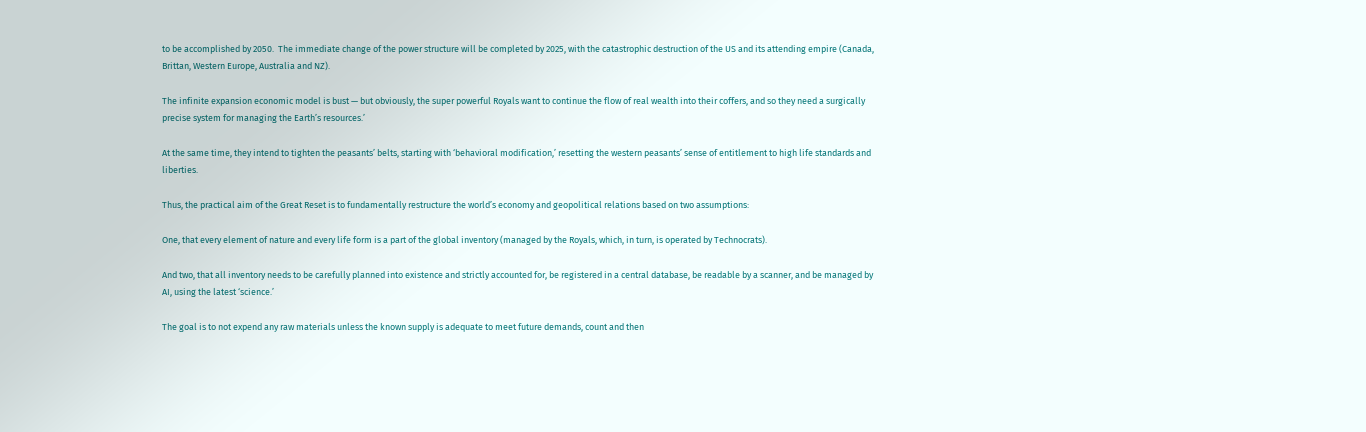to be accomplished by 2050.  The immediate change of the power structure will be completed by 2025, with the catastrophic destruction of the US and its attending empire (Canada, Brittan, Western Europe, Australia and NZ).

The infinite expansion economic model is bust — but obviously, the super powerful Royals want to continue the flow of real wealth into their coffers, and so they need a surgically precise system for managing the Earth’s resources.’

At the same time, they intend to tighten the peasants’ belts, starting with ‘behavioral modification,’ resetting the western peasants’ sense of entitlement to high life standards and liberties.

Thus, the practical aim of the Great Reset is to fundamentally restructure the world’s economy and geopolitical relations based on two assumptions:

One, that every element of nature and every life form is a part of the global inventory (managed by the Royals, which, in turn, is operated by Technocrats).

And two, that all inventory needs to be carefully planned into existence and strictly accounted for, be registered in a central database, be readable by a scanner, and be managed by AI, using the latest ‘science.’

The goal is to not expend any raw materials unless the known supply is adequate to meet future demands, count and then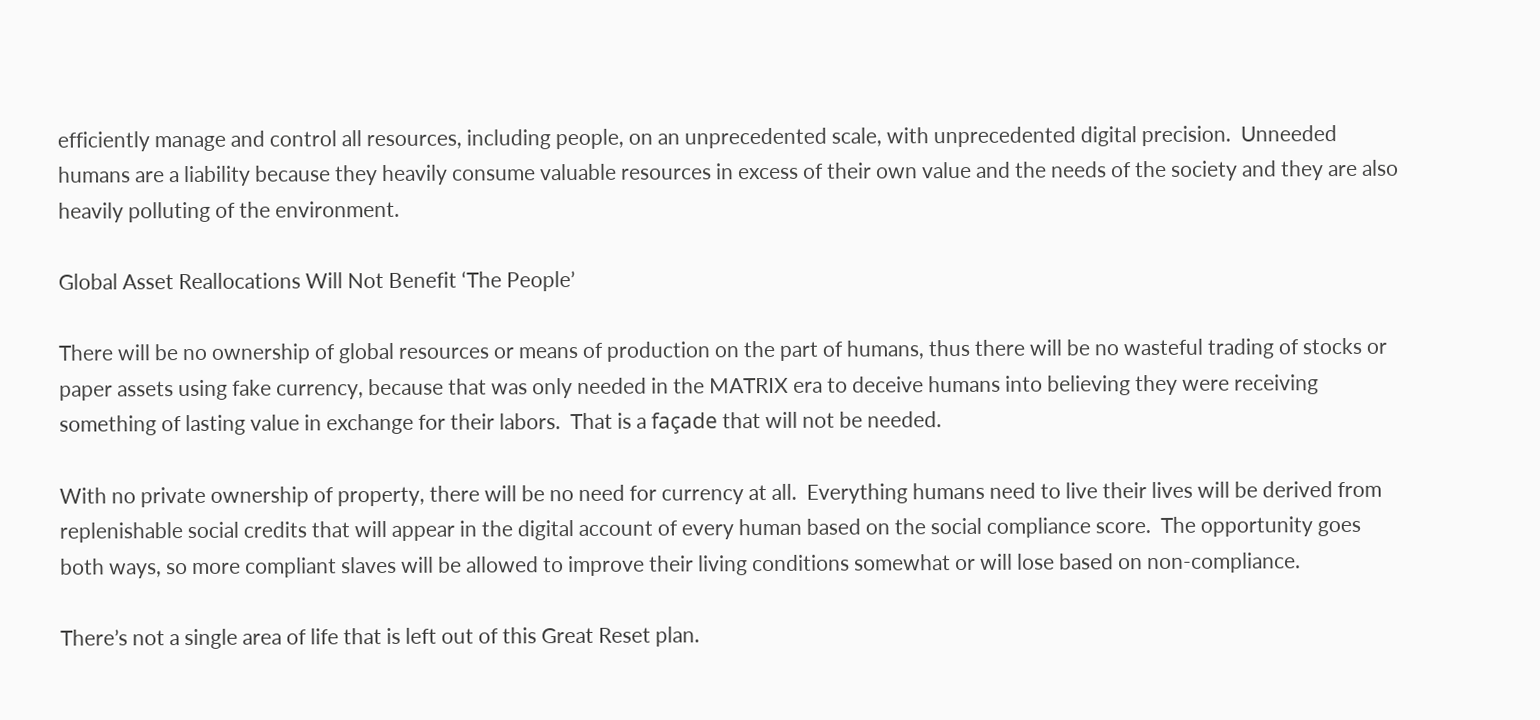efficiently manage and control all resources, including people, on an unprecedented scale, with unprecedented digital precision.  Unneeded humans are a liability because they heavily consume valuable resources in excess of their own value and the needs of the society and they are also heavily polluting of the environment.

Global Asset Reallocations Will Not Benefit ‘The People’

There will be no ownership of global resources or means of production on the part of humans, thus there will be no wasteful trading of stocks or paper assets using fake currency, because that was only needed in the MATRIX era to deceive humans into believing they were receiving something of lasting value in exchange for their labors.  That is a façade that will not be needed.

With no private ownership of property, there will be no need for currency at all.  Everything humans need to live their lives will be derived from replenishable social credits that will appear in the digital account of every human based on the social compliance score.  The opportunity goes both ways, so more compliant slaves will be allowed to improve their living conditions somewhat or will lose based on non-compliance.

There’s not a single area of life that is left out of this Great Reset plan.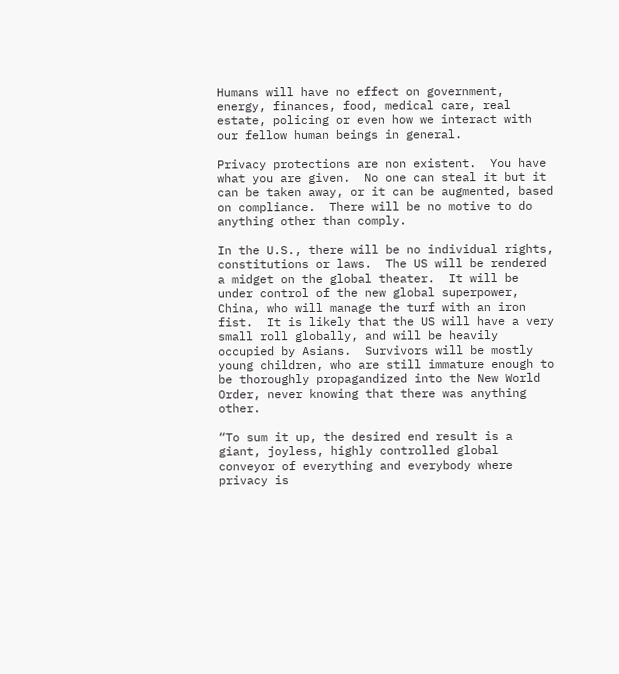Humans will have no effect on government, energy, finances, food, medical care, real estate, policing or even how we interact with our fellow human beings in general.

Privacy protections are non existent.  You have what you are given.  No one can steal it but it can be taken away, or it can be augmented, based on compliance.  There will be no motive to do anything other than comply.

In the U.S., there will be no individual rights, constitutions or laws.  The US will be rendered a midget on the global theater.  It will be under control of the new global superpower, China, who will manage the turf with an iron fist.  It is likely that the US will have a very small roll globally, and will be heavily occupied by Asians.  Survivors will be mostly young children, who are still immature enough to be thoroughly propagandized into the New World Order, never knowing that there was anything other.

“To sum it up, the desired end result is a giant, joyless, highly controlled global conveyor of everything and everybody where privacy is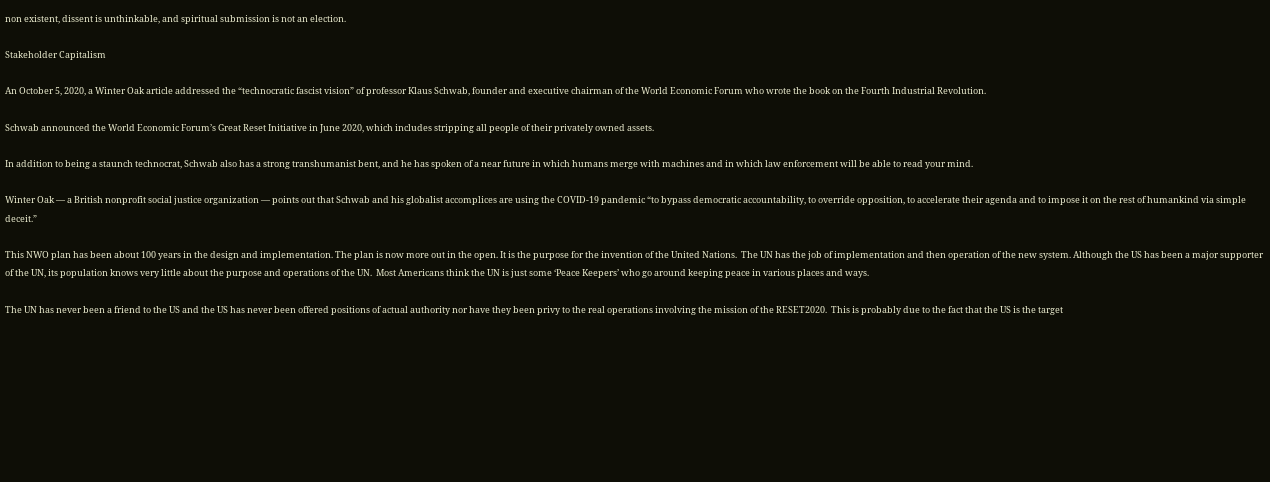non existent, dissent is unthinkable, and spiritual submission is not an election.

Stakeholder Capitalism

An October 5, 2020, a Winter Oak article addressed the “technocratic fascist vision” of professor Klaus Schwab, founder and executive chairman of the World Economic Forum who wrote the book on the Fourth Industrial Revolution.

Schwab announced the World Economic Forum’s Great Reset Initiative in June 2020, which includes stripping all people of their privately owned assets.

In addition to being a staunch technocrat, Schwab also has a strong transhumanist bent, and he has spoken of a near future in which humans merge with machines and in which law enforcement will be able to read your mind.

Winter Oak — a British nonprofit social justice organization — points out that Schwab and his globalist accomplices are using the COVID-19 pandemic “to bypass democratic accountability, to override opposition, to accelerate their agenda and to impose it on the rest of humankind via simple deceit.”

This NWO plan has been about 100 years in the design and implementation. The plan is now more out in the open. It is the purpose for the invention of the United Nations.  The UN has the job of implementation and then operation of the new system. Although the US has been a major supporter of the UN, its population knows very little about the purpose and operations of the UN.  Most Americans think the UN is just some ‘Peace Keepers’ who go around keeping peace in various places and ways.

The UN has never been a friend to the US and the US has never been offered positions of actual authority nor have they been privy to the real operations involving the mission of the RESET2020.  This is probably due to the fact that the US is the target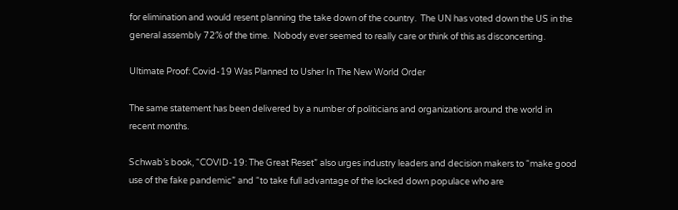for elimination and would resent planning the take down of the country.  The UN has voted down the US in the general assembly 72% of the time.  Nobody ever seemed to really care or think of this as disconcerting.

Ultimate Proof: Covid-19 Was Planned to Usher In The New World Order

The same statement has been delivered by a number of politicians and organizations around the world in recent months.

Schwab’s book, “COVID-19: The Great Reset” also urges industry leaders and decision makers to “make good use of the fake pandemic” and “to take full advantage of the locked down populace who are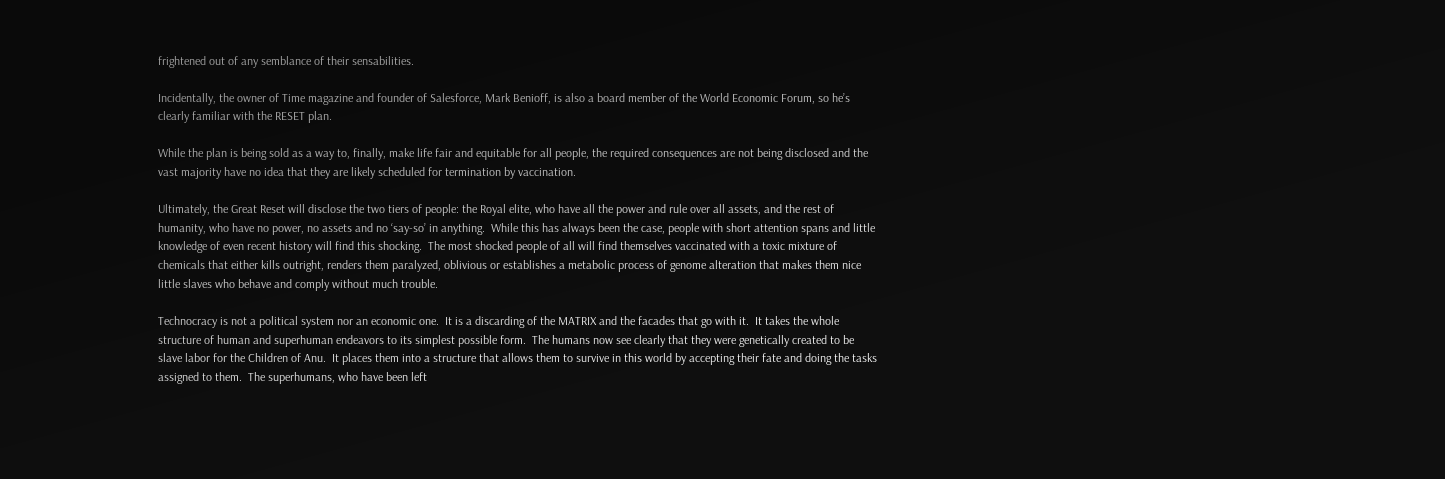frightened out of any semblance of their sensabilities.

Incidentally, the owner of Time magazine and founder of Salesforce, Mark Benioff, is also a board member of the World Economic Forum, so he’s clearly familiar with the RESET plan.

While the plan is being sold as a way to, finally, make life fair and equitable for all people, the required consequences are not being disclosed and the vast majority have no idea that they are likely scheduled for termination by vaccination.

Ultimately, the Great Reset will disclose the two tiers of people: the Royal elite, who have all the power and rule over all assets, and the rest of humanity, who have no power, no assets and no ‘say-so’ in anything.  While this has always been the case, people with short attention spans and little knowledge of even recent history will find this shocking.  The most shocked people of all will find themselves vaccinated with a toxic mixture of chemicals that either kills outright, renders them paralyzed, oblivious or establishes a metabolic process of genome alteration that makes them nice little slaves who behave and comply without much trouble.

Technocracy is not a political system nor an economic one.  It is a discarding of the MATRIX and the facades that go with it.  It takes the whole structure of human and superhuman endeavors to its simplest possible form.  The humans now see clearly that they were genetically created to be slave labor for the Children of Anu.  It places them into a structure that allows them to survive in this world by accepting their fate and doing the tasks assigned to them.  The superhumans, who have been left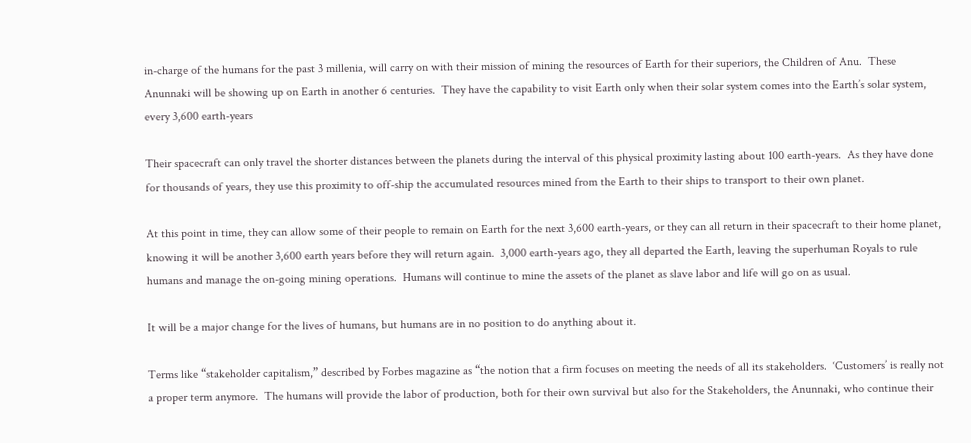in-charge of the humans for the past 3 millenia, will carry on with their mission of mining the resources of Earth for their superiors, the Children of Anu.  These Anunnaki will be showing up on Earth in another 6 centuries.  They have the capability to visit Earth only when their solar system comes into the Earth’s solar system, every 3,600 earth-years

Their spacecraft can only travel the shorter distances between the planets during the interval of this physical proximity lasting about 100 earth-years.  As they have done for thousands of years, they use this proximity to off-ship the accumulated resources mined from the Earth to their ships to transport to their own planet.

At this point in time, they can allow some of their people to remain on Earth for the next 3,600 earth-years, or they can all return in their spacecraft to their home planet, knowing it will be another 3,600 earth years before they will return again.  3,000 earth-years ago, they all departed the Earth, leaving the superhuman Royals to rule humans and manage the on-going mining operations.  Humans will continue to mine the assets of the planet as slave labor and life will go on as usual.

It will be a major change for the lives of humans, but humans are in no position to do anything about it.

Terms like “stakeholder capitalism,” described by Forbes magazine as “the notion that a firm focuses on meeting the needs of all its stakeholders.  ‘Customers’ is really not a proper term anymore.  The humans will provide the labor of production, both for their own survival but also for the Stakeholders, the Anunnaki, who continue their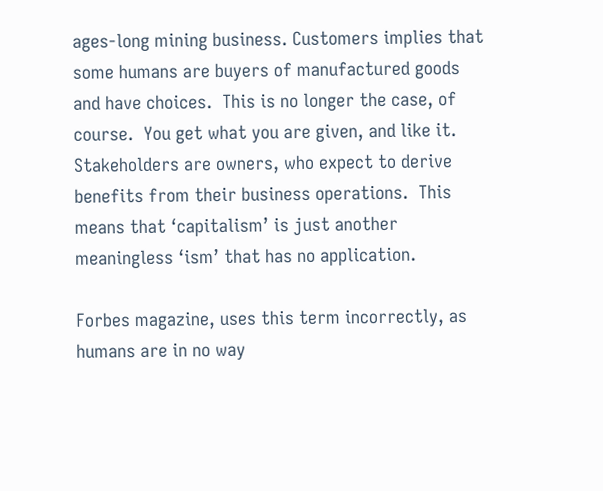ages-long mining business. Customers implies that some humans are buyers of manufactured goods and have choices.  This is no longer the case, of course.  You get what you are given, and like it.  Stakeholders are owners, who expect to derive benefits from their business operations.  This means that ‘capitalism’ is just another meaningless ‘ism’ that has no application.

Forbes magazine, uses this term incorrectly, as humans are in no way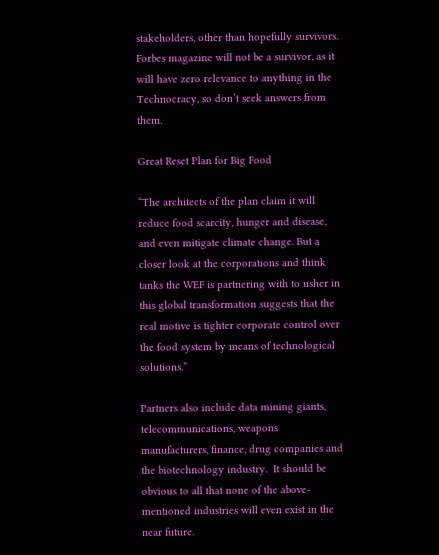stakeholders, other than hopefully survivors.  Forbes magazine will not be a survivor, as it will have zero relevance to anything in the Technocracy, so don’t seek answers from them.

Great Reset Plan for Big Food

“The architects of the plan claim it will reduce food scarcity, hunger and disease, and even mitigate climate change. But a closer look at the corporations and think tanks the WEF is partnering with to usher in this global transformation suggests that the real motive is tighter corporate control over the food system by means of technological solutions.”

Partners also include data mining giants, telecommunications, weapons manufacturers, finance, drug companies and the biotechnology industry.  It should be obvious to all that none of the above-mentioned industries will even exist in the near future.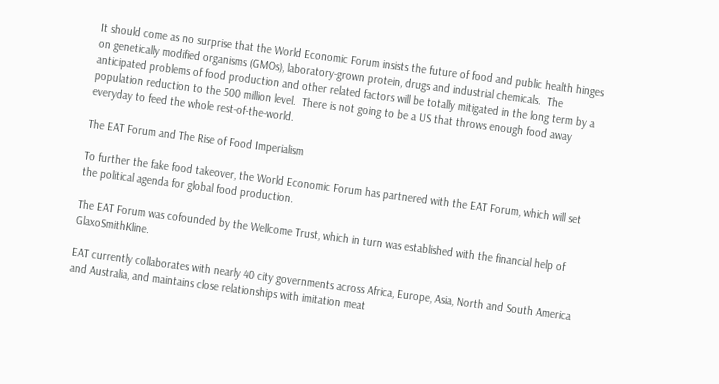It should come as no surprise that the World Economic Forum insists the future of food and public health hinges on genetically modified organisms (GMOs), laboratory-grown protein, drugs and industrial chemicals.  The anticipated problems of food production and other related factors will be totally mitigated in the long term by a population reduction to the 500 million level.  There is not going to be a US that throws enough food away everyday to feed the whole rest-of-the-world.

The EAT Forum and The Rise of Food Imperialism

To further the fake food takeover, the World Economic Forum has partnered with the EAT Forum, which will set the political agenda for global food production.

The EAT Forum was cofounded by the Wellcome Trust, which in turn was established with the financial help of GlaxoSmithKline.

EAT currently collaborates with nearly 40 city governments across Africa, Europe, Asia, North and South America and Australia, and maintains close relationships with imitation meat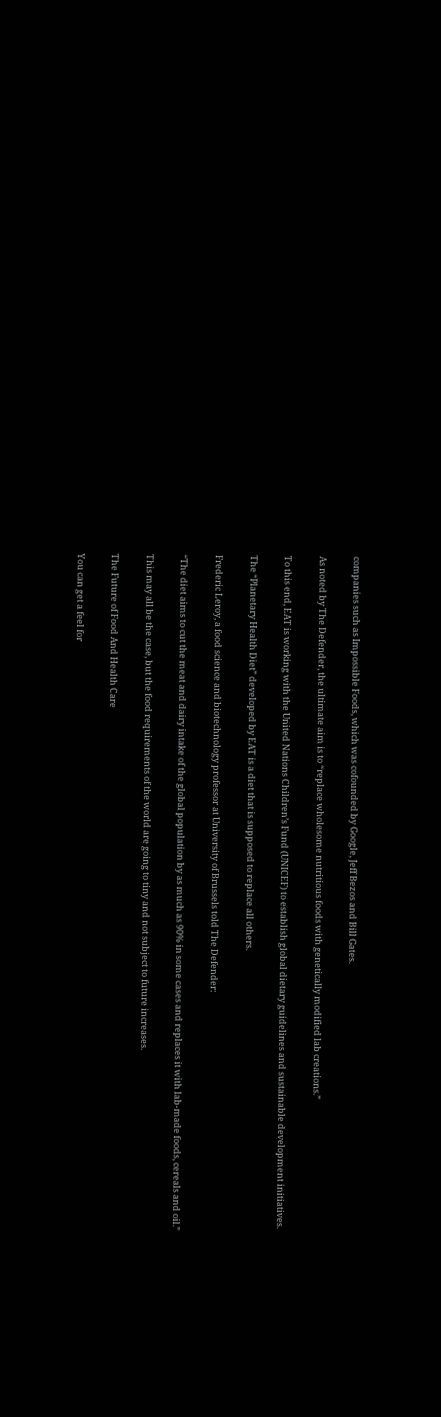companies such as Impossible Foods, which was cofounded by Google, Jeff Bezos and Bill Gates.

As noted by The Defender, the ultimate aim is to “replace wholesome nutritious foods with genetically modified lab creations.”

To this end, EAT is working with the United Nations Children’s Fund (UNICEF) to establish global dietary guidelines and sustainable development initiatives.

The “Planetary Health Diet” developed by EAT is a diet that is supposed to replace all others.

Frederic Leroy, a food science and biotechnology professor at University of Brussels told The Defender:

“The diet aims to cut the meat and dairy intake of the global population by as much as 90% in some cases and replaces it with lab-made foods, cereals and oil.”

This may all be the case, but the food requirements of the world are going to tiny and not subject to future increases.

The Future of Food And Health Care

You can get a feel for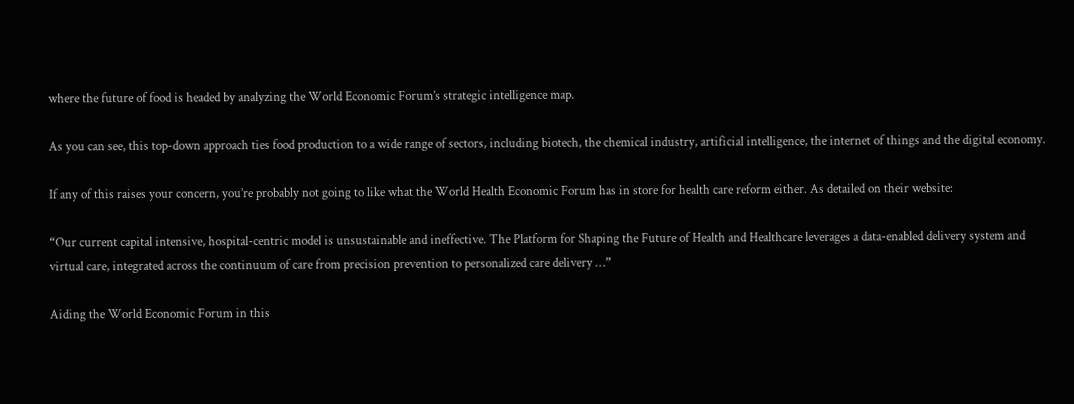where the future of food is headed by analyzing the World Economic Forum’s strategic intelligence map.

As you can see, this top-down approach ties food production to a wide range of sectors, including biotech, the chemical industry, artificial intelligence, the internet of things and the digital economy.

If any of this raises your concern, you’re probably not going to like what the World Health Economic Forum has in store for health care reform either. As detailed on their website:

“Our current capital intensive, hospital-centric model is unsustainable and ineffective. The Platform for Shaping the Future of Health and Healthcare leverages a data-enabled delivery system and virtual care, integrated across the continuum of care from precision prevention to personalized care delivery …”

Aiding the World Economic Forum in this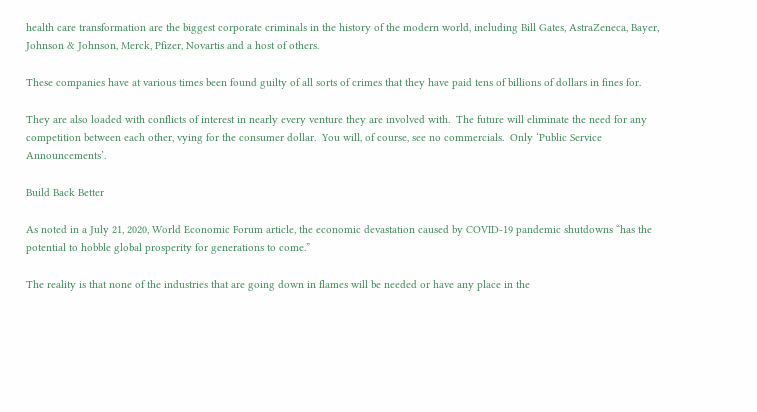health care transformation are the biggest corporate criminals in the history of the modern world, including Bill Gates, AstraZeneca, Bayer, Johnson & Johnson, Merck, Pfizer, Novartis and a host of others.

These companies have at various times been found guilty of all sorts of crimes that they have paid tens of billions of dollars in fines for.

They are also loaded with conflicts of interest in nearly every venture they are involved with.  The future will eliminate the need for any competition between each other, vying for the consumer dollar.  You will, of course, see no commercials.  Only ‘Public Service Announcements’.

Build Back Better

As noted in a July 21, 2020, World Economic Forum article, the economic devastation caused by COVID-19 pandemic shutdowns “has the potential to hobble global prosperity for generations to come.”

The reality is that none of the industries that are going down in flames will be needed or have any place in the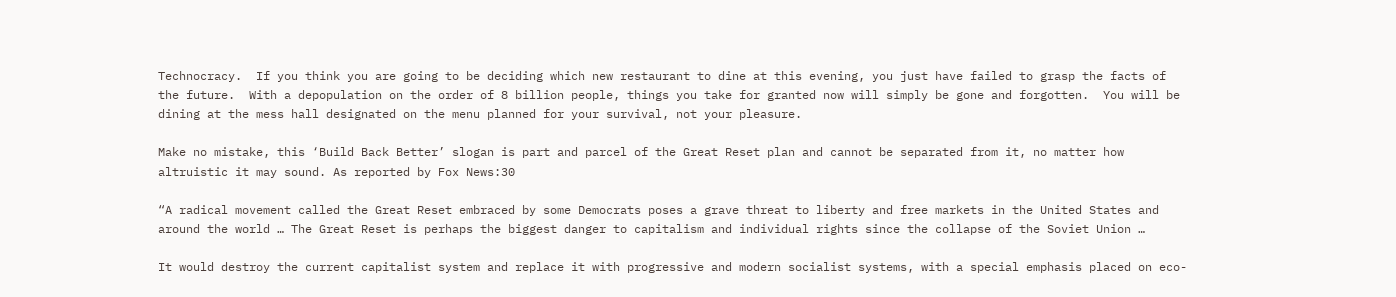Technocracy.  If you think you are going to be deciding which new restaurant to dine at this evening, you just have failed to grasp the facts of the future.  With a depopulation on the order of 8 billion people, things you take for granted now will simply be gone and forgotten.  You will be dining at the mess hall designated on the menu planned for your survival, not your pleasure.

Make no mistake, this ‘Build Back Better’ slogan is part and parcel of the Great Reset plan and cannot be separated from it, no matter how altruistic it may sound. As reported by Fox News:30

“A radical movement called the Great Reset embraced by some Democrats poses a grave threat to liberty and free markets in the United States and around the world … The Great Reset is perhaps the biggest danger to capitalism and individual rights since the collapse of the Soviet Union …

It would destroy the current capitalist system and replace it with progressive and modern socialist systems, with a special emphasis placed on eco-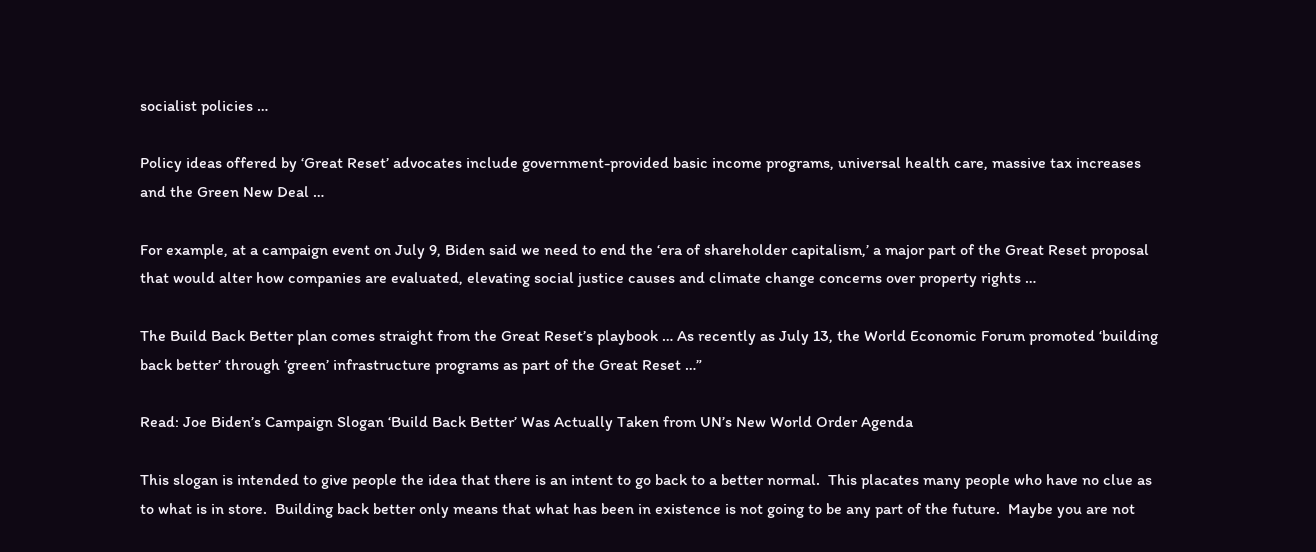socialist policies …

Policy ideas offered by ‘Great Reset’ advocates include government-provided basic income programs, universal health care, massive tax increases and the Green New Deal …

For example, at a campaign event on July 9, Biden said we need to end the ‘era of shareholder capitalism,’ a major part of the Great Reset proposal that would alter how companies are evaluated, elevating social justice causes and climate change concerns over property rights …

The Build Back Better plan comes straight from the Great Reset’s playbook … As recently as July 13, the World Economic Forum promoted ‘building back better’ through ‘green’ infrastructure programs as part of the Great Reset …”

Read: Joe Biden’s Campaign Slogan ‘Build Back Better’ Was Actually Taken from UN’s New World Order Agenda

This slogan is intended to give people the idea that there is an intent to go back to a better normal.  This placates many people who have no clue as to what is in store.  Building back better only means that what has been in existence is not going to be any part of the future.  Maybe you are not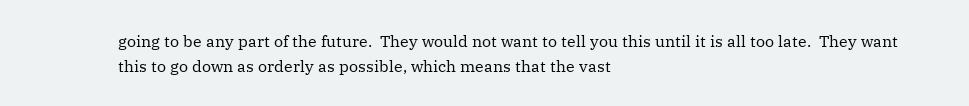going to be any part of the future.  They would not want to tell you this until it is all too late.  They want this to go down as orderly as possible, which means that the vast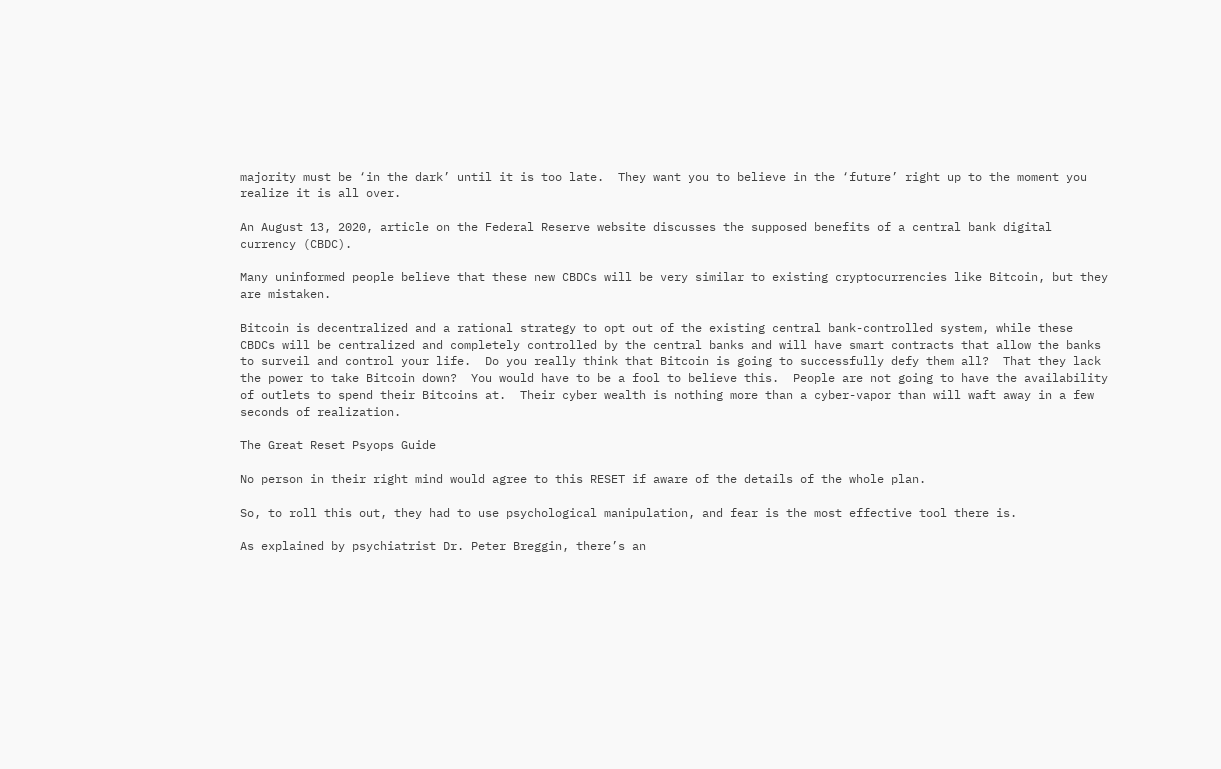majority must be ‘in the dark’ until it is too late.  They want you to believe in the ‘future’ right up to the moment you realize it is all over.

An August 13, 2020, article on the Federal Reserve website discusses the supposed benefits of a central bank digital currency (CBDC).

Many uninformed people believe that these new CBDCs will be very similar to existing cryptocurrencies like Bitcoin, but they are mistaken.

Bitcoin is decentralized and a rational strategy to opt out of the existing central bank-controlled system, while these CBDCs will be centralized and completely controlled by the central banks and will have smart contracts that allow the banks to surveil and control your life.  Do you really think that Bitcoin is going to successfully defy them all?  That they lack the power to take Bitcoin down?  You would have to be a fool to believe this.  People are not going to have the availability of outlets to spend their Bitcoins at.  Their cyber wealth is nothing more than a cyber-vapor than will waft away in a few seconds of realization.

The Great Reset Psyops Guide

No person in their right mind would agree to this RESET if aware of the details of the whole plan.

So, to roll this out, they had to use psychological manipulation, and fear is the most effective tool there is.

As explained by psychiatrist Dr. Peter Breggin, there’s an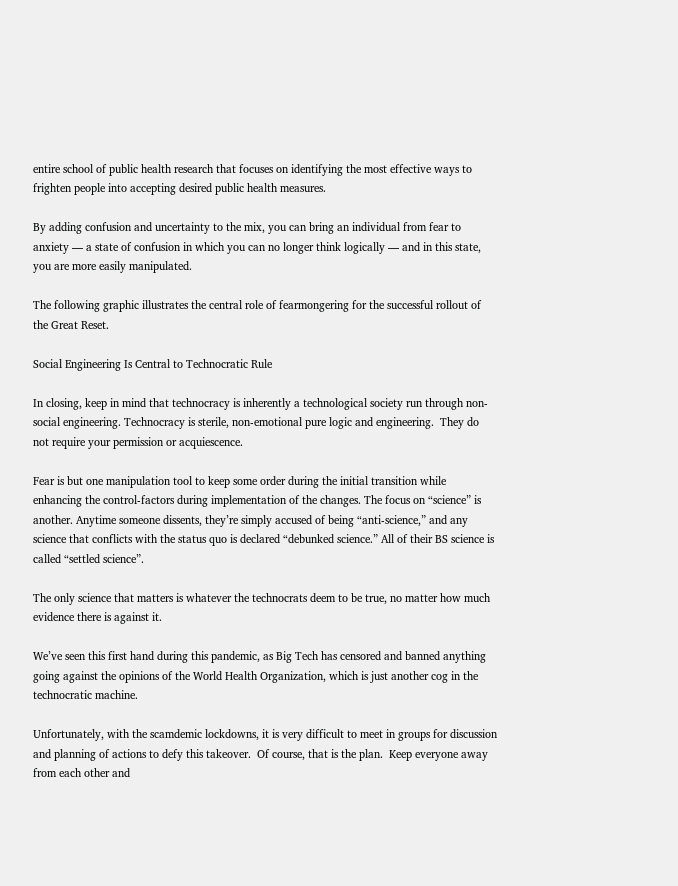entire school of public health research that focuses on identifying the most effective ways to frighten people into accepting desired public health measures.

By adding confusion and uncertainty to the mix, you can bring an individual from fear to anxiety — a state of confusion in which you can no longer think logically — and in this state, you are more easily manipulated.

The following graphic illustrates the central role of fearmongering for the successful rollout of the Great Reset.

Social Engineering Is Central to Technocratic Rule

In closing, keep in mind that technocracy is inherently a technological society run through non-social engineering. Technocracy is sterile, non-emotional pure logic and engineering.  They do not require your permission or acquiescence.

Fear is but one manipulation tool to keep some order during the initial transition while enhancing the control-factors during implementation of the changes. The focus on “science” is another. Anytime someone dissents, they’re simply accused of being “anti-science,” and any science that conflicts with the status quo is declared “debunked science.” All of their BS science is called “settled science”.

The only science that matters is whatever the technocrats deem to be true, no matter how much evidence there is against it.

We’ve seen this first hand during this pandemic, as Big Tech has censored and banned anything going against the opinions of the World Health Organization, which is just another cog in the technocratic machine.

Unfortunately, with the scamdemic lockdowns, it is very difficult to meet in groups for discussion and planning of actions to defy this takeover.  Of course, that is the plan.  Keep everyone away from each other and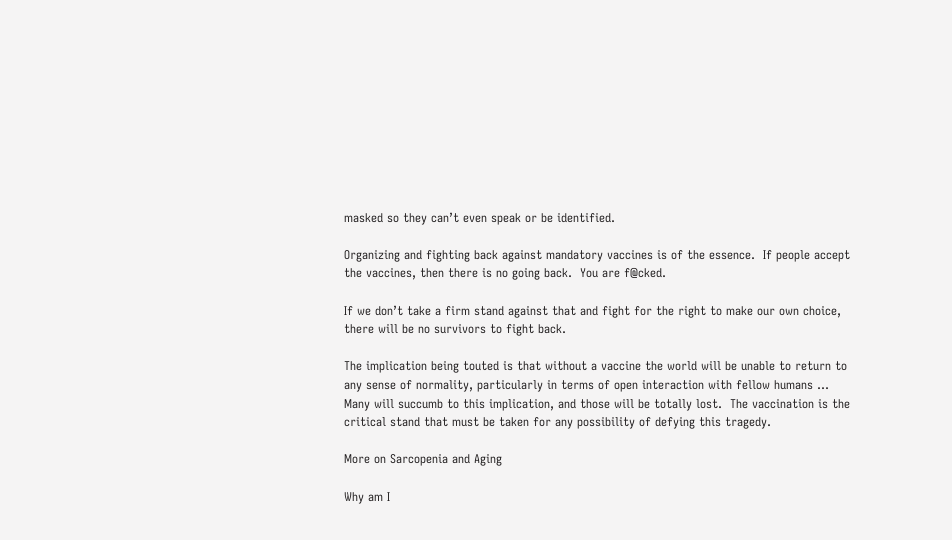masked so they can’t even speak or be identified.

Organizing and fighting back against mandatory vaccines is of the essence.  If people accept the vaccines, then there is no going back.  You are f@cked.

If we don’t take a firm stand against that and fight for the right to make our own choice, there will be no survivors to fight back.

The implication being touted is that without a vaccine the world will be unable to return to any sense of normality, particularly in terms of open interaction with fellow humans … Many will succumb to this implication, and those will be totally lost.  The vaccination is the critical stand that must be taken for any possibility of defying this tragedy.

More on Sarcopenia and Aging

Why am I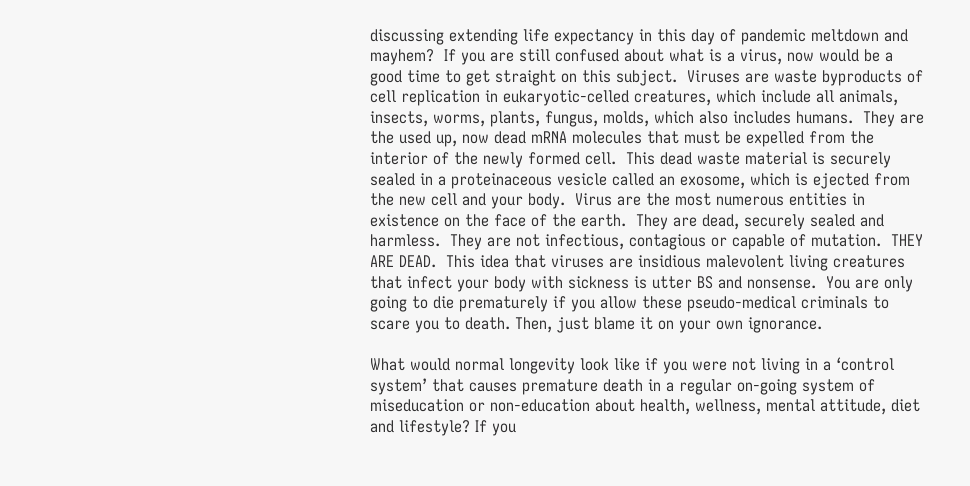discussing extending life expectancy in this day of pandemic meltdown and mayhem?  If you are still confused about what is a virus, now would be a good time to get straight on this subject.  Viruses are waste byproducts of cell replication in eukaryotic-celled creatures, which include all animals, insects, worms, plants, fungus, molds, which also includes humans.  They are the used up, now dead mRNA molecules that must be expelled from the interior of the newly formed cell.  This dead waste material is securely sealed in a proteinaceous vesicle called an exosome, which is ejected from the new cell and your body.  Virus are the most numerous entities in existence on the face of the earth.  They are dead, securely sealed and harmless.  They are not infectious, contagious or capable of mutation.  THEY ARE DEAD.  This idea that viruses are insidious malevolent living creatures that infect your body with sickness is utter BS and nonsense.  You are only going to die prematurely if you allow these pseudo-medical criminals to scare you to death. Then, just blame it on your own ignorance.

What would normal longevity look like if you were not living in a ‘control system’ that causes premature death in a regular on-going system of miseducation or non-education about health, wellness, mental attitude, diet and lifestyle? If you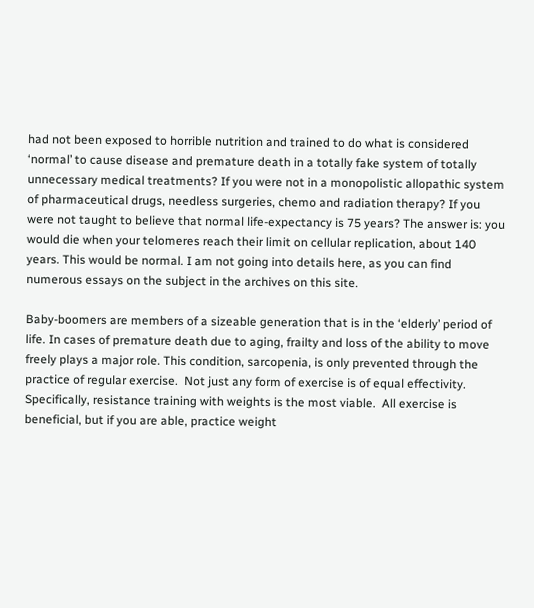had not been exposed to horrible nutrition and trained to do what is considered ‘normal’ to cause disease and premature death in a totally fake system of totally unnecessary medical treatments? If you were not in a monopolistic allopathic system of pharmaceutical drugs, needless surgeries, chemo and radiation therapy? If you were not taught to believe that normal life-expectancy is 75 years? The answer is: you would die when your telomeres reach their limit on cellular replication, about 140 years. This would be normal. I am not going into details here, as you can find numerous essays on the subject in the archives on this site.

Baby-boomers are members of a sizeable generation that is in the ‘elderly’ period of life. In cases of premature death due to aging, frailty and loss of the ability to move freely plays a major role. This condition, sarcopenia, is only prevented through the practice of regular exercise.  Not just any form of exercise is of equal effectivity.  Specifically, resistance training with weights is the most viable.  All exercise is beneficial, but if you are able, practice weight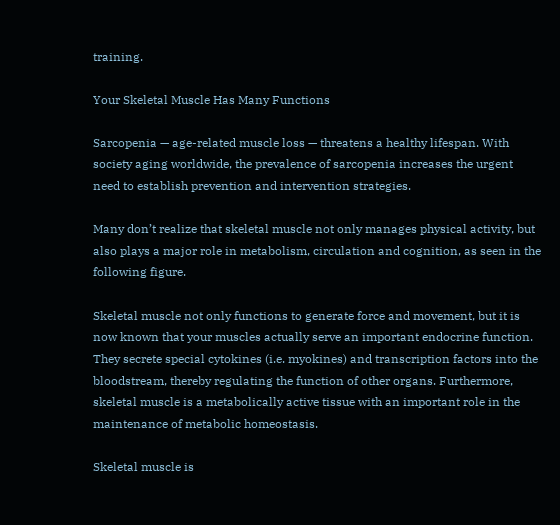training.

Your Skeletal Muscle Has Many Functions

Sarcopenia — age-related muscle loss — threatens a healthy lifespan. With society aging worldwide, the prevalence of sarcopenia increases the urgent need to establish prevention and intervention strategies.

Many don’t realize that skeletal muscle not only manages physical activity, but also plays a major role in metabolism, circulation and cognition, as seen in the following figure.

Skeletal muscle not only functions to generate force and movement, but it is now known that your muscles actually serve an important endocrine function. They secrete special cytokines (i.e. myokines) and transcription factors into the bloodstream, thereby regulating the function of other organs. Furthermore, skeletal muscle is a metabolically active tissue with an important role in the maintenance of metabolic homeostasis.

Skeletal muscle is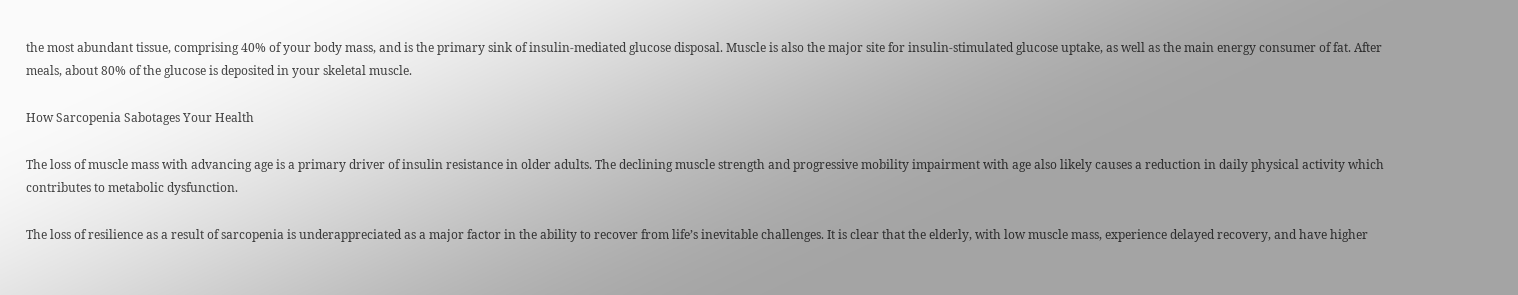the most abundant tissue, comprising 40% of your body mass, and is the primary sink of insulin-mediated glucose disposal. Muscle is also the major site for insulin-stimulated glucose uptake, as well as the main energy consumer of fat. After meals, about 80% of the glucose is deposited in your skeletal muscle.

How Sarcopenia Sabotages Your Health

The loss of muscle mass with advancing age is a primary driver of insulin resistance in older adults. The declining muscle strength and progressive mobility impairment with age also likely causes a reduction in daily physical activity which contributes to metabolic dysfunction.

The loss of resilience as a result of sarcopenia is underappreciated as a major factor in the ability to recover from life’s inevitable challenges. It is clear that the elderly, with low muscle mass, experience delayed recovery, and have higher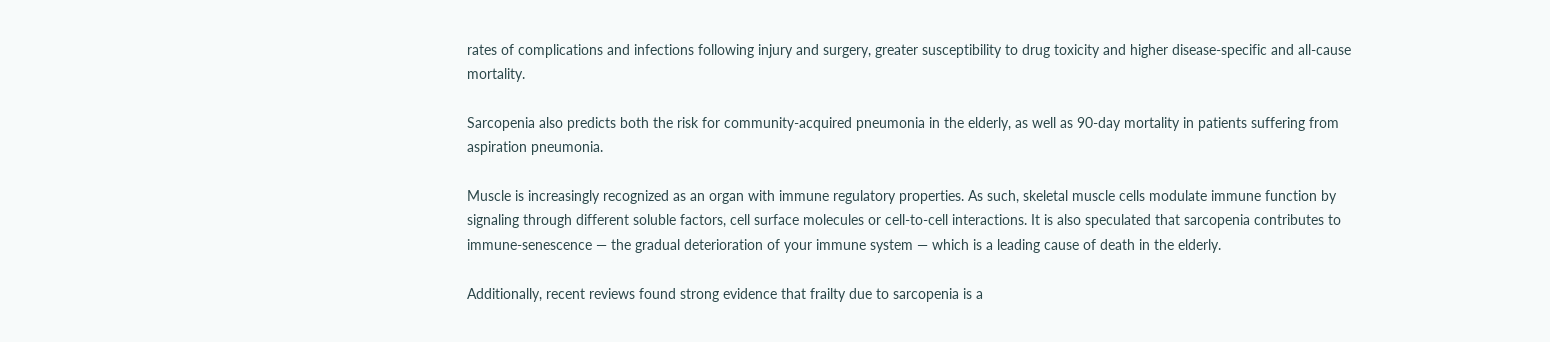rates of complications and infections following injury and surgery, greater susceptibility to drug toxicity and higher disease-specific and all-cause mortality.

Sarcopenia also predicts both the risk for community-acquired pneumonia in the elderly, as well as 90-day mortality in patients suffering from aspiration pneumonia.

Muscle is increasingly recognized as an organ with immune regulatory properties. As such, skeletal muscle cells modulate immune function by signaling through different soluble factors, cell surface molecules or cell-to-cell interactions. It is also speculated that sarcopenia contributes to immune-senescence — the gradual deterioration of your immune system — which is a leading cause of death in the elderly.

Additionally, recent reviews found strong evidence that frailty due to sarcopenia is a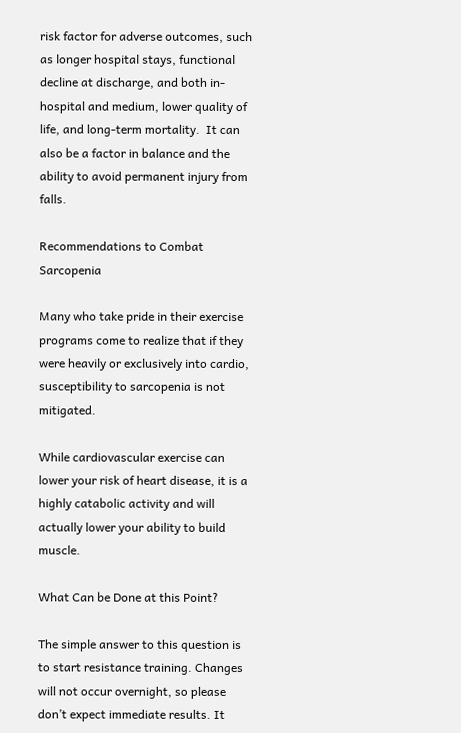risk factor for adverse outcomes, such as longer hospital stays, functional decline at discharge, and both in-hospital and medium, lower quality of life, and long-term mortality.  It can also be a factor in balance and the ability to avoid permanent injury from falls.

Recommendations to Combat Sarcopenia

Many who take pride in their exercise programs come to realize that if they were heavily or exclusively into cardio, susceptibility to sarcopenia is not mitigated.

While cardiovascular exercise can lower your risk of heart disease, it is a highly catabolic activity and will actually lower your ability to build muscle.

What Can be Done at this Point?

The simple answer to this question is to start resistance training. Changes will not occur overnight, so please don’t expect immediate results. It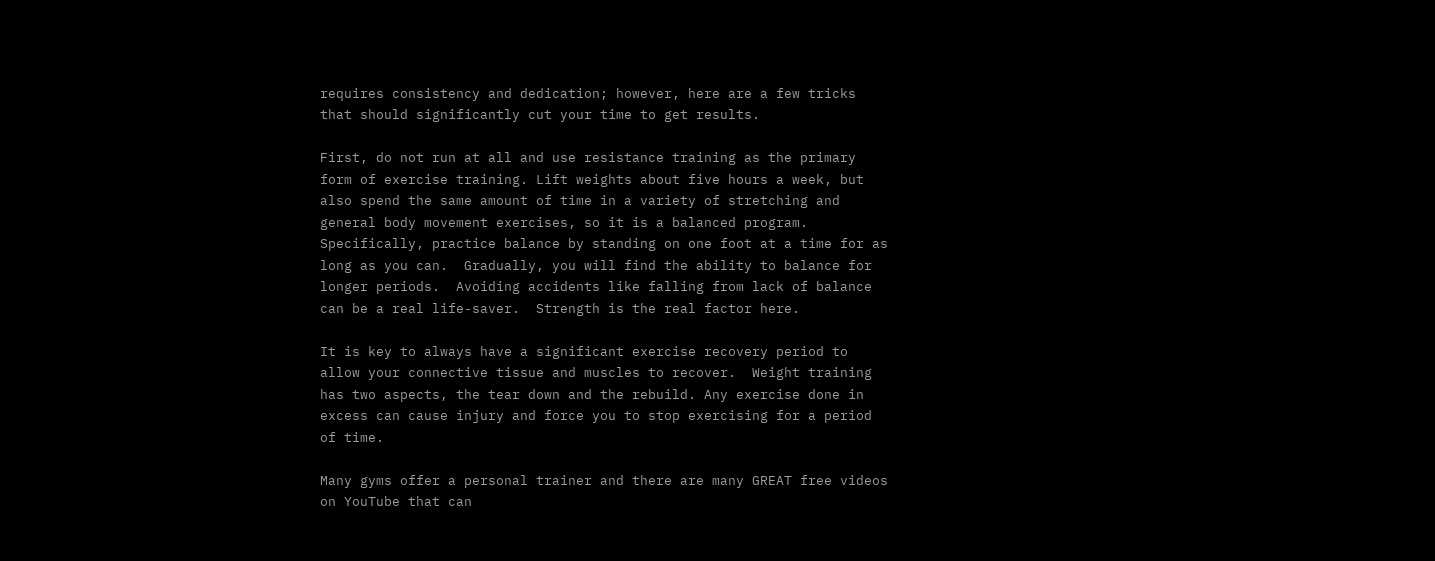requires consistency and dedication; however, here are a few tricks that should significantly cut your time to get results.

First, do not run at all and use resistance training as the primary form of exercise training. Lift weights about five hours a week, but also spend the same amount of time in a variety of stretching and general body movement exercises, so it is a balanced program. Specifically, practice balance by standing on one foot at a time for as long as you can.  Gradually, you will find the ability to balance for longer periods.  Avoiding accidents like falling from lack of balance can be a real life-saver.  Strength is the real factor here.

It is key to always have a significant exercise recovery period to allow your connective tissue and muscles to recover.  Weight training has two aspects, the tear down and the rebuild. Any exercise done in excess can cause injury and force you to stop exercising for a period of time.

Many gyms offer a personal trainer and there are many GREAT free videos on YouTube that can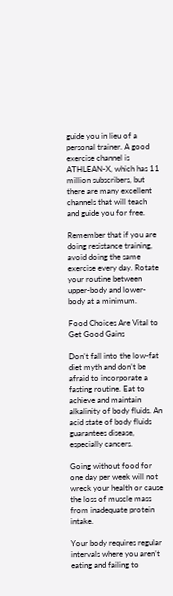guide you in lieu of a personal trainer. A good exercise channel is ATHLEAN-X, which has 11 million subscribers, but there are many excellent channels that will teach and guide you for free.

Remember that if you are doing resistance training, avoid doing the same exercise every day. Rotate your routine between upper-body and lower-body at a minimum.

Food Choices Are Vital to Get Good Gains

Don’t fall into the low-fat diet myth and don’t be afraid to incorporate a fasting routine. Eat to achieve and maintain alkalinity of body fluids. An acid state of body fluids guarantees disease, especially cancers.

Going without food for one day per week will not wreck your health or cause the loss of muscle mass from inadequate protein intake.

Your body requires regular intervals where you aren’t eating and failing to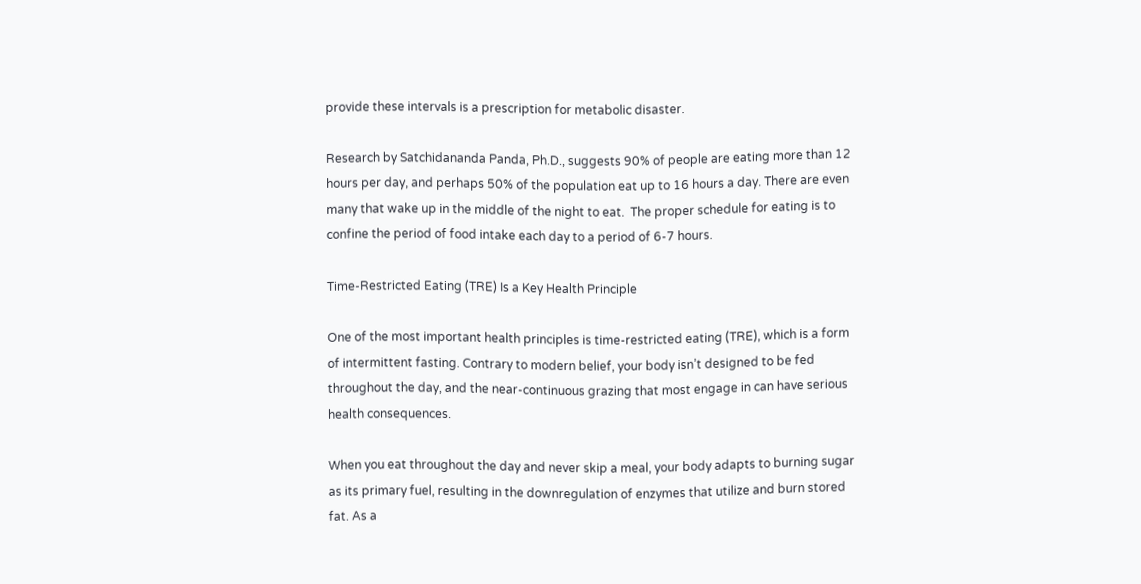provide these intervals is a prescription for metabolic disaster.

Research by Satchidananda Panda, Ph.D., suggests 90% of people are eating more than 12 hours per day, and perhaps 50% of the population eat up to 16 hours a day. There are even many that wake up in the middle of the night to eat.  The proper schedule for eating is to confine the period of food intake each day to a period of 6-7 hours.

Time-Restricted Eating (TRE) Is a Key Health Principle

One of the most important health principles is time-restricted eating (TRE), which is a form of intermittent fasting. Contrary to modern belief, your body isn’t designed to be fed throughout the day, and the near-continuous grazing that most engage in can have serious health consequences.

When you eat throughout the day and never skip a meal, your body adapts to burning sugar as its primary fuel, resulting in the downregulation of enzymes that utilize and burn stored fat. As a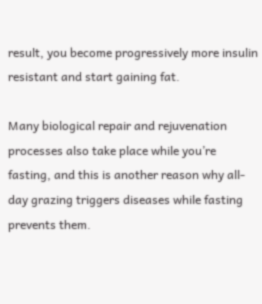result, you become progressively more insulin resistant and start gaining fat.

Many biological repair and rejuvenation processes also take place while you’re fasting, and this is another reason why all-day grazing triggers diseases while fasting prevents them.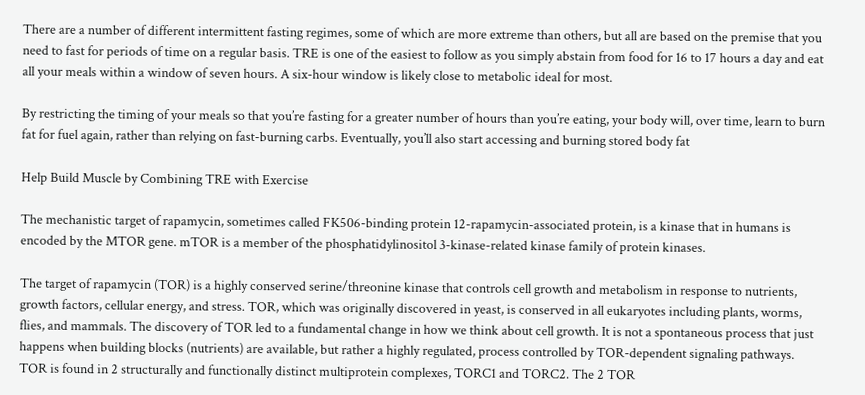There are a number of different intermittent fasting regimes, some of which are more extreme than others, but all are based on the premise that you need to fast for periods of time on a regular basis. TRE is one of the easiest to follow as you simply abstain from food for 16 to 17 hours a day and eat all your meals within a window of seven hours. A six-hour window is likely close to metabolic ideal for most.

By restricting the timing of your meals so that you’re fasting for a greater number of hours than you’re eating, your body will, over time, learn to burn fat for fuel again, rather than relying on fast-burning carbs. Eventually, you’ll also start accessing and burning stored body fat

Help Build Muscle by Combining TRE with Exercise

The mechanistic target of rapamycin, sometimes called FK506-binding protein 12-rapamycin-associated protein, is a kinase that in humans is encoded by the MTOR gene. mTOR is a member of the phosphatidylinositol 3-kinase-related kinase family of protein kinases.

The target of rapamycin (TOR) is a highly conserved serine/threonine kinase that controls cell growth and metabolism in response to nutrients, growth factors, cellular energy, and stress. TOR, which was originally discovered in yeast, is conserved in all eukaryotes including plants, worms, flies, and mammals. The discovery of TOR led to a fundamental change in how we think about cell growth. It is not a spontaneous process that just happens when building blocks (nutrients) are available, but rather a highly regulated, process controlled by TOR-dependent signaling pathways. TOR is found in 2 structurally and functionally distinct multiprotein complexes, TORC1 and TORC2. The 2 TOR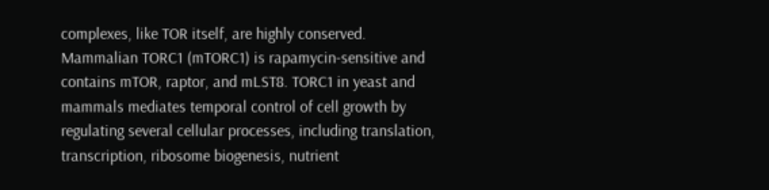complexes, like TOR itself, are highly conserved. Mammalian TORC1 (mTORC1) is rapamycin-sensitive and contains mTOR, raptor, and mLST8. TORC1 in yeast and mammals mediates temporal control of cell growth by regulating several cellular processes, including translation, transcription, ribosome biogenesis, nutrient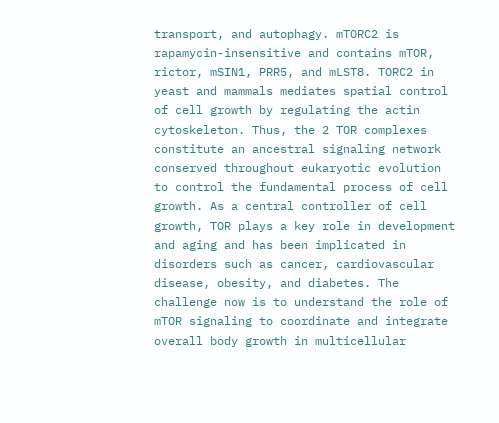transport, and autophagy. mTORC2 is rapamycin-insensitive and contains mTOR, rictor, mSIN1, PRR5, and mLST8. TORC2 in yeast and mammals mediates spatial control of cell growth by regulating the actin cytoskeleton. Thus, the 2 TOR complexes constitute an ancestral signaling network conserved throughout eukaryotic evolution to control the fundamental process of cell growth. As a central controller of cell growth, TOR plays a key role in development and aging and has been implicated in disorders such as cancer, cardiovascular disease, obesity, and diabetes. The challenge now is to understand the role of mTOR signaling to coordinate and integrate overall body growth in multicellular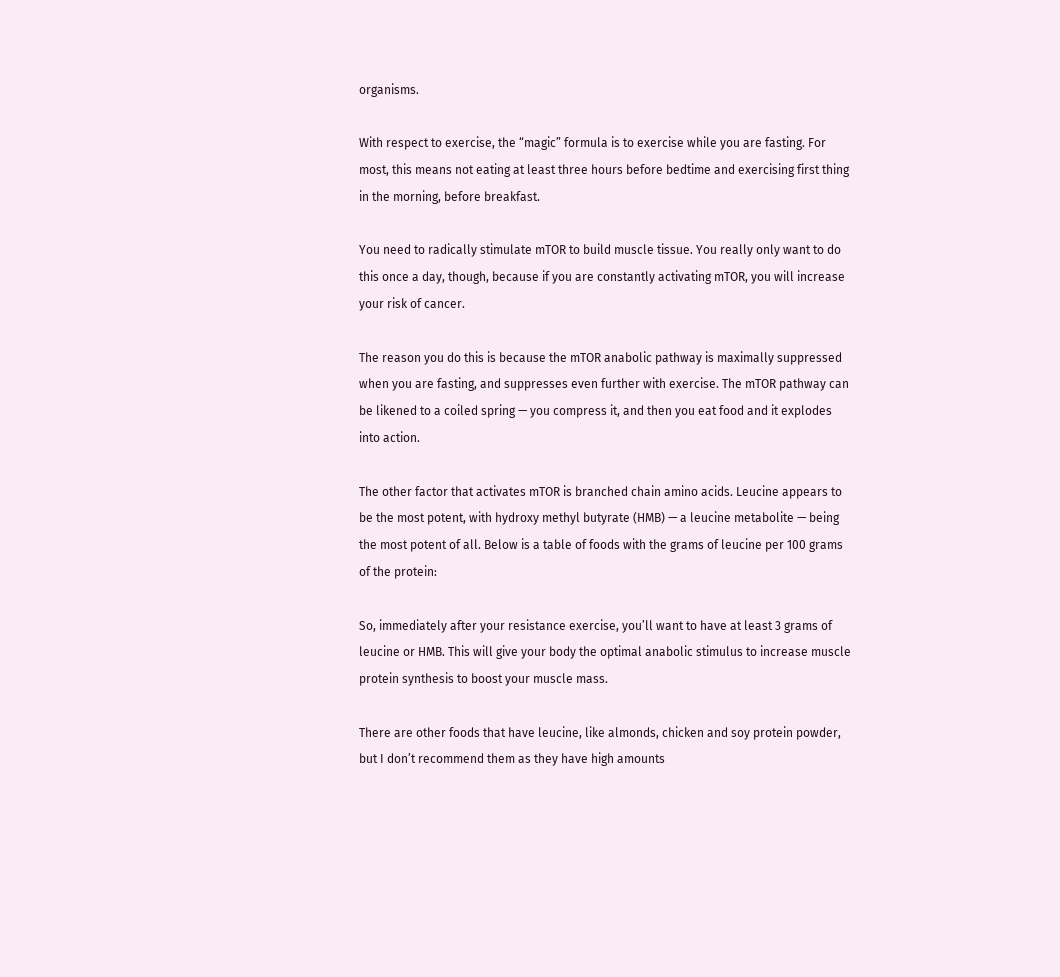organisms.

With respect to exercise, the “magic” formula is to exercise while you are fasting. For most, this means not eating at least three hours before bedtime and exercising first thing in the morning, before breakfast.

You need to radically stimulate mTOR to build muscle tissue. You really only want to do this once a day, though, because if you are constantly activating mTOR, you will increase your risk of cancer.

The reason you do this is because the mTOR anabolic pathway is maximally suppressed when you are fasting, and suppresses even further with exercise. The mTOR pathway can be likened to a coiled spring — you compress it, and then you eat food and it explodes into action.

The other factor that activates mTOR is branched chain amino acids. Leucine appears to be the most potent, with hydroxy methyl butyrate (HMB) — a leucine metabolite — being the most potent of all. Below is a table of foods with the grams of leucine per 100 grams of the protein:

So, immediately after your resistance exercise, you’ll want to have at least 3 grams of leucine or HMB. This will give your body the optimal anabolic stimulus to increase muscle protein synthesis to boost your muscle mass.

There are other foods that have leucine, like almonds, chicken and soy protein powder, but I don’t recommend them as they have high amounts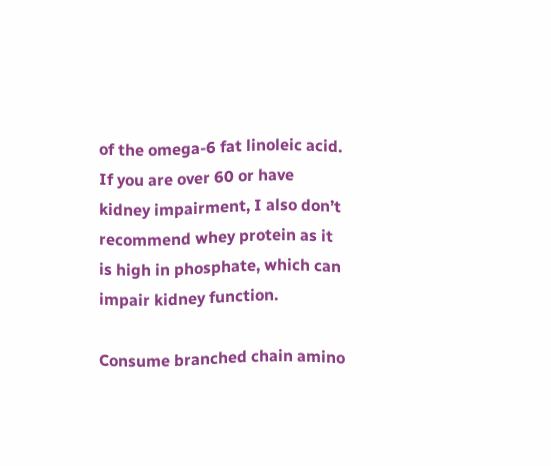of the omega-6 fat linoleic acid. If you are over 60 or have kidney impairment, I also don’t recommend whey protein as it is high in phosphate, which can impair kidney function.

Consume branched chain amino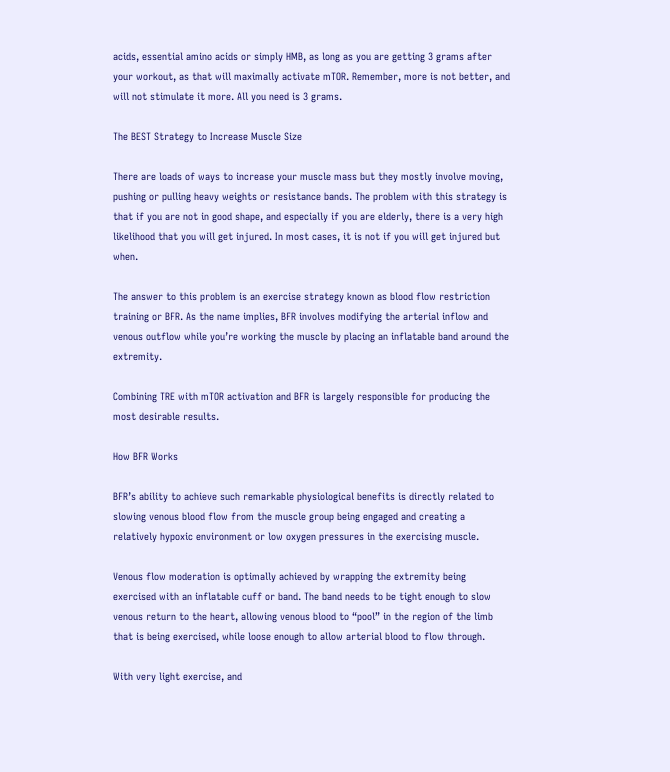acids, essential amino acids or simply HMB, as long as you are getting 3 grams after your workout, as that will maximally activate mTOR. Remember, more is not better, and will not stimulate it more. All you need is 3 grams.

The BEST Strategy to Increase Muscle Size

There are loads of ways to increase your muscle mass but they mostly involve moving, pushing or pulling heavy weights or resistance bands. The problem with this strategy is that if you are not in good shape, and especially if you are elderly, there is a very high likelihood that you will get injured. In most cases, it is not if you will get injured but when.

The answer to this problem is an exercise strategy known as blood flow restriction training or BFR. As the name implies, BFR involves modifying the arterial inflow and venous outflow while you’re working the muscle by placing an inflatable band around the extremity.

Combining TRE with mTOR activation and BFR is largely responsible for producing the most desirable results.

How BFR Works

BFR’s ability to achieve such remarkable physiological benefits is directly related to slowing venous blood flow from the muscle group being engaged and creating a relatively hypoxic environment or low oxygen pressures in the exercising muscle.

Venous flow moderation is optimally achieved by wrapping the extremity being exercised with an inflatable cuff or band. The band needs to be tight enough to slow venous return to the heart, allowing venous blood to “pool” in the region of the limb that is being exercised, while loose enough to allow arterial blood to flow through.

With very light exercise, and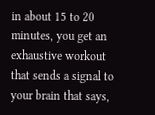in about 15 to 20 minutes, you get an exhaustive workout that sends a signal to your brain that says,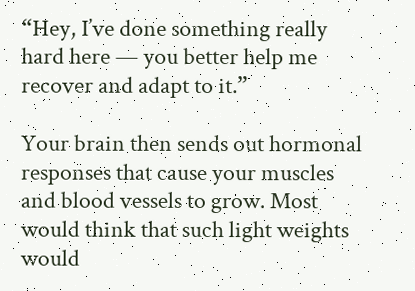“Hey, I’ve done something really hard here — you better help me recover and adapt to it.”

Your brain then sends out hormonal responses that cause your muscles and blood vessels to grow. Most would think that such light weights would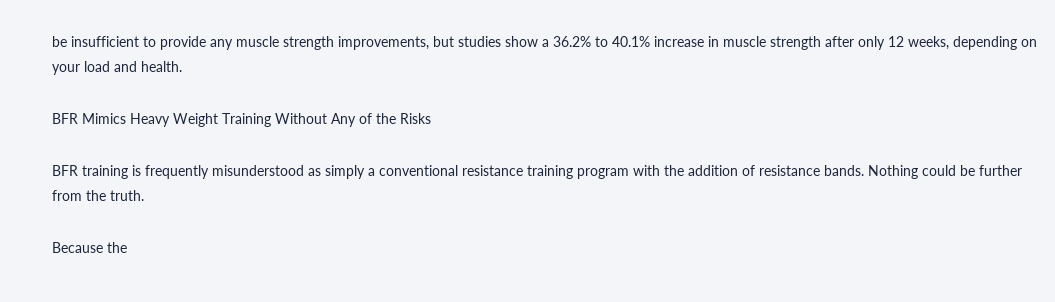be insufficient to provide any muscle strength improvements, but studies show a 36.2% to 40.1% increase in muscle strength after only 12 weeks, depending on your load and health.

BFR Mimics Heavy Weight Training Without Any of the Risks

BFR training is frequently misunderstood as simply a conventional resistance training program with the addition of resistance bands. Nothing could be further from the truth.

Because the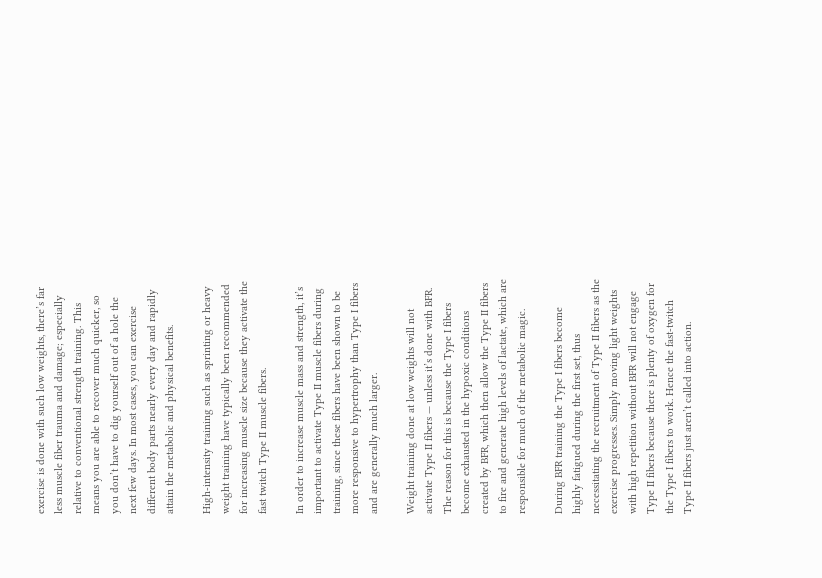exercise is done with such low weights, there’s far less muscle fiber trauma and damage; especially relative to conventional strength training. This means you are able to recover much quicker, so you don’t have to dig yourself out of a hole the next few days. In most cases, you can exercise different body parts nearly every day and rapidly attain the metabolic and physical benefits.

High-intensity training such as sprinting or heavy weight training have typically been recommended for increasing muscle size because they activate the fast twitch Type II muscle fibers.

In order to increase muscle mass and strength, it’s important to activate Type II muscle fibers during training, since these fibers have been shown to be more responsive to hypertrophy than Type I fibers and are generally much larger.

Weight training done at low weights will not activate Type II fibers — unless it’s done with BFR. The reason for this is because the Type I fibers become exhausted in the hypoxic conditions created by BFR, which then allow the Type II fibers to fire and generate high levels of lactate, which are responsible for much of the metabolic magic.

During BFR training the Type I fibers become highly fatigued during the first set, thus necessitating the recruitment of Type II fibers as the exercise progresses. Simply moving light weights with high repetition without BFR will not engage Type II fibers because there is plenty of oxygen for the Type I fibers to work. Hence the fast-twitch Type II fibers just aren’t called into action.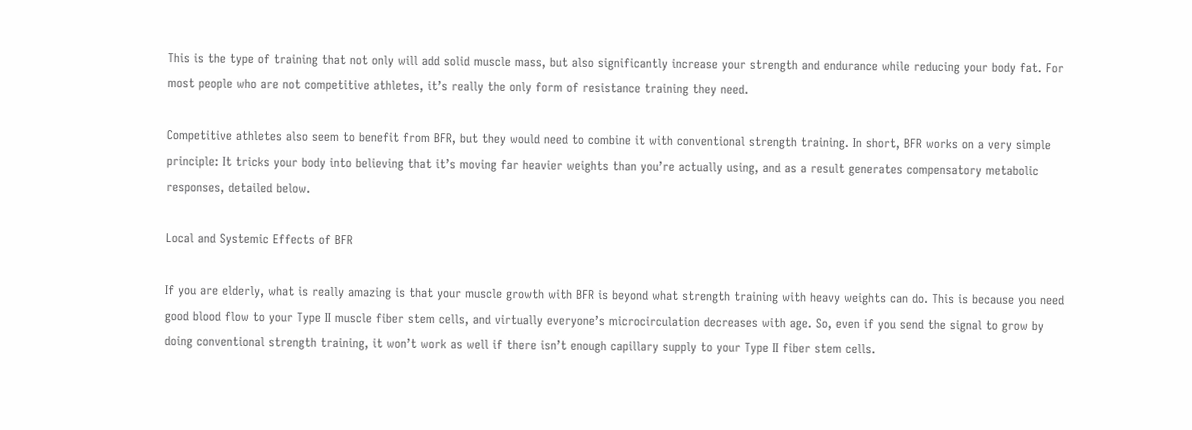This is the type of training that not only will add solid muscle mass, but also significantly increase your strength and endurance while reducing your body fat. For most people who are not competitive athletes, it’s really the only form of resistance training they need.

Competitive athletes also seem to benefit from BFR, but they would need to combine it with conventional strength training. In short, BFR works on a very simple principle: It tricks your body into believing that it’s moving far heavier weights than you’re actually using, and as a result generates compensatory metabolic responses, detailed below.

Local and Systemic Effects of BFR

If you are elderly, what is really amazing is that your muscle growth with BFR is beyond what strength training with heavy weights can do. This is because you need good blood flow to your Type II muscle fiber stem cells, and virtually everyone’s microcirculation decreases with age. So, even if you send the signal to grow by doing conventional strength training, it won’t work as well if there isn’t enough capillary supply to your Type II fiber stem cells.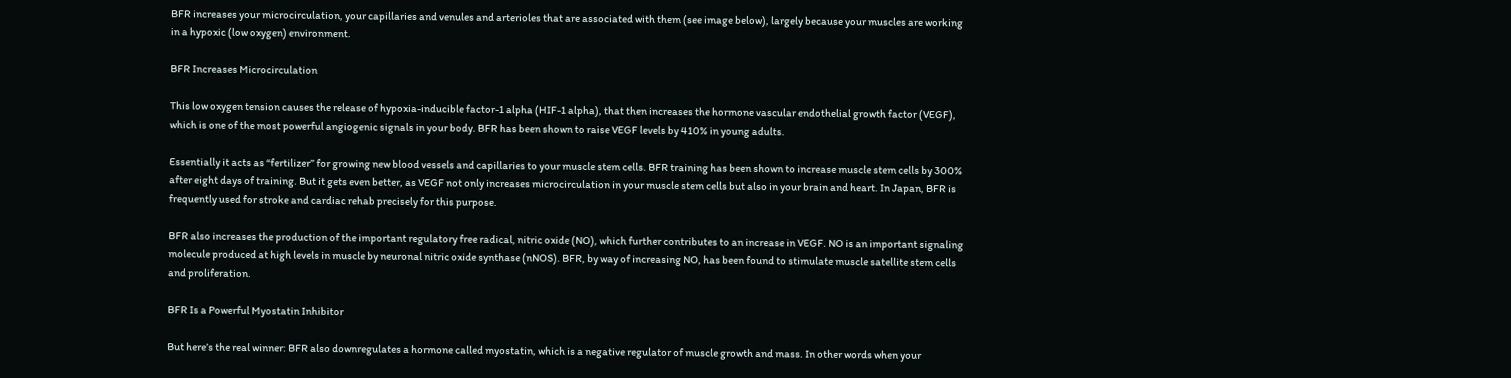BFR increases your microcirculation, your capillaries and venules and arterioles that are associated with them (see image below), largely because your muscles are working in a hypoxic (low oxygen) environment.

BFR Increases Microcirculation

This low oxygen tension causes the release of hypoxia-inducible factor-1 alpha (HIF-1 alpha), that then increases the hormone vascular endothelial growth factor (VEGF), which is one of the most powerful angiogenic signals in your body. BFR has been shown to raise VEGF levels by 410% in young adults.

Essentially it acts as “fertilizer” for growing new blood vessels and capillaries to your muscle stem cells. BFR training has been shown to increase muscle stem cells by 300% after eight days of training. But it gets even better, as VEGF not only increases microcirculation in your muscle stem cells but also in your brain and heart. In Japan, BFR is frequently used for stroke and cardiac rehab precisely for this purpose.

BFR also increases the production of the important regulatory free radical, nitric oxide (NO), which further contributes to an increase in VEGF. NO is an important signaling molecule produced at high levels in muscle by neuronal nitric oxide synthase (nNOS). BFR, by way of increasing NO, has been found to stimulate muscle satellite stem cells and proliferation.

BFR Is a Powerful Myostatin Inhibitor

But here’s the real winner: BFR also downregulates a hormone called myostatin, which is a negative regulator of muscle growth and mass. In other words when your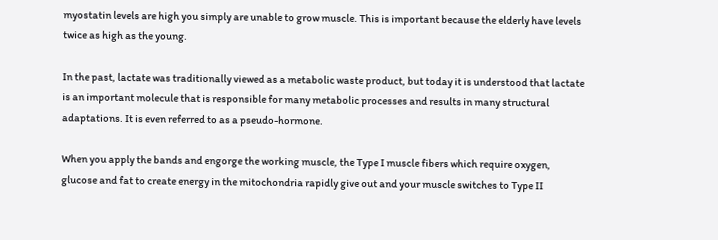myostatin levels are high you simply are unable to grow muscle. This is important because the elderly have levels twice as high as the young.

In the past, lactate was traditionally viewed as a metabolic waste product, but today it is understood that lactate is an important molecule that is responsible for many metabolic processes and results in many structural adaptations. It is even referred to as a pseudo-hormone.

When you apply the bands and engorge the working muscle, the Type I muscle fibers which require oxygen, glucose and fat to create energy in the mitochondria rapidly give out and your muscle switches to Type II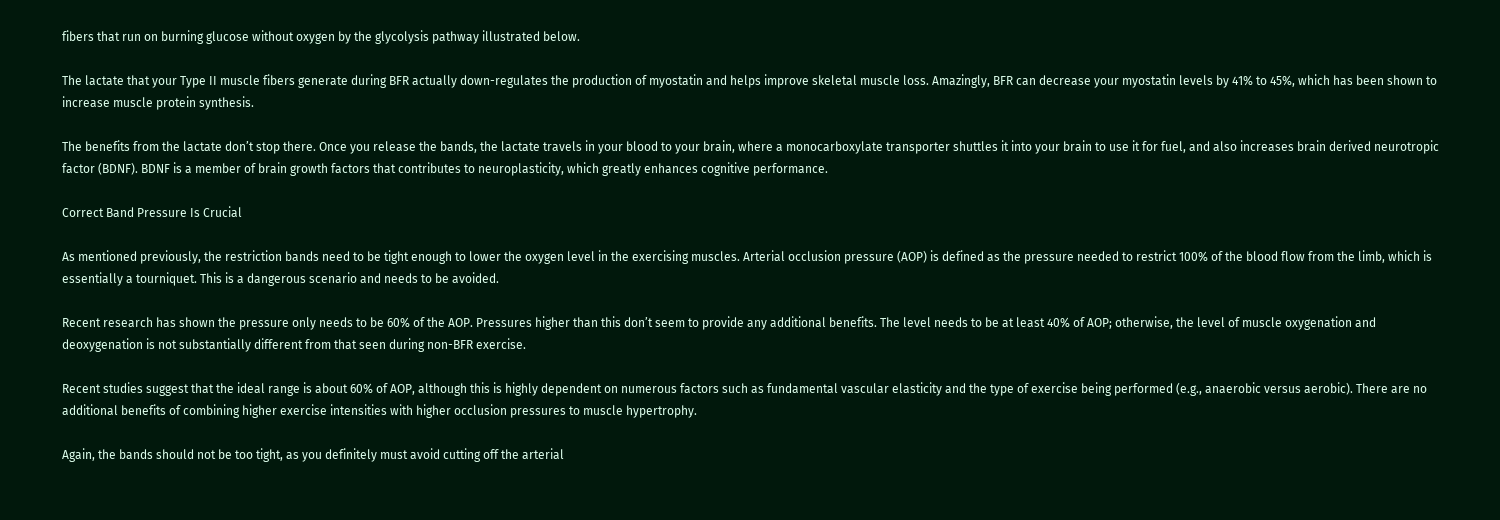fibers that run on burning glucose without oxygen by the glycolysis pathway illustrated below.

The lactate that your Type II muscle fibers generate during BFR actually down-regulates the production of myostatin and helps improve skeletal muscle loss. Amazingly, BFR can decrease your myostatin levels by 41% to 45%, which has been shown to increase muscle protein synthesis.

The benefits from the lactate don’t stop there. Once you release the bands, the lactate travels in your blood to your brain, where a monocarboxylate transporter shuttles it into your brain to use it for fuel, and also increases brain derived neurotropic factor (BDNF). BDNF is a member of brain growth factors that contributes to neuroplasticity, which greatly enhances cognitive performance.

Correct Band Pressure Is Crucial

As mentioned previously, the restriction bands need to be tight enough to lower the oxygen level in the exercising muscles. Arterial occlusion pressure (AOP) is defined as the pressure needed to restrict 100% of the blood flow from the limb, which is essentially a tourniquet. This is a dangerous scenario and needs to be avoided.

Recent research has shown the pressure only needs to be 60% of the AOP. Pressures higher than this don’t seem to provide any additional benefits. The level needs to be at least 40% of AOP; otherwise, the level of muscle oxygenation and deoxygenation is not substantially different from that seen during non-BFR exercise.

Recent studies suggest that the ideal range is about 60% of AOP, although this is highly dependent on numerous factors such as fundamental vascular elasticity and the type of exercise being performed (e.g., anaerobic versus aerobic). There are no additional benefits of combining higher exercise intensities with higher occlusion pressures to muscle hypertrophy.

Again, the bands should not be too tight, as you definitely must avoid cutting off the arterial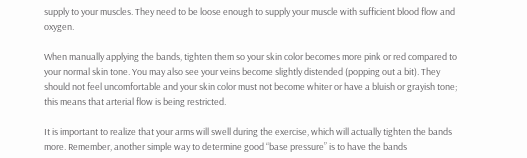supply to your muscles. They need to be loose enough to supply your muscle with sufficient blood flow and oxygen.

When manually applying the bands, tighten them so your skin color becomes more pink or red compared to your normal skin tone. You may also see your veins become slightly distended (popping out a bit). They should not feel uncomfortable and your skin color must not become whiter or have a bluish or grayish tone; this means that arterial flow is being restricted.

It is important to realize that your arms will swell during the exercise, which will actually tighten the bands more. Remember, another simple way to determine good “base pressure” is to have the bands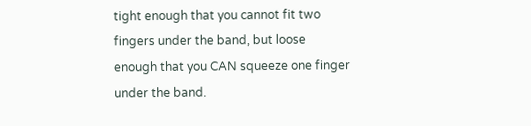tight enough that you cannot fit two fingers under the band, but loose enough that you CAN squeeze one finger under the band.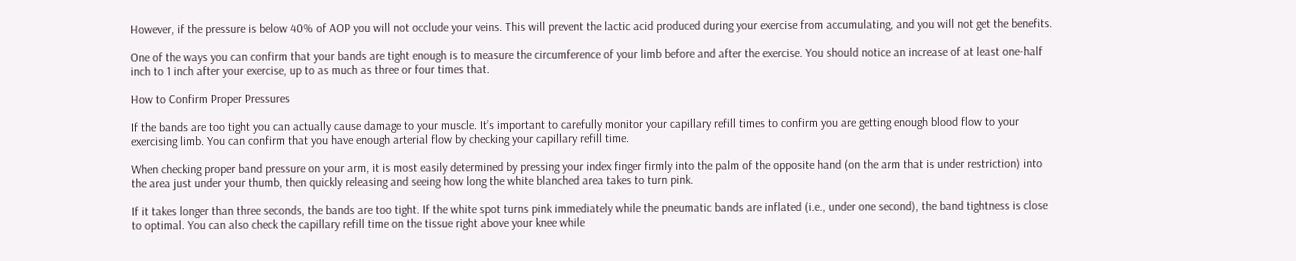However, if the pressure is below 40% of AOP you will not occlude your veins. This will prevent the lactic acid produced during your exercise from accumulating, and you will not get the benefits.

One of the ways you can confirm that your bands are tight enough is to measure the circumference of your limb before and after the exercise. You should notice an increase of at least one-half inch to 1 inch after your exercise, up to as much as three or four times that.

How to Confirm Proper Pressures

If the bands are too tight you can actually cause damage to your muscle. It’s important to carefully monitor your capillary refill times to confirm you are getting enough blood flow to your exercising limb. You can confirm that you have enough arterial flow by checking your capillary refill time.

When checking proper band pressure on your arm, it is most easily determined by pressing your index finger firmly into the palm of the opposite hand (on the arm that is under restriction) into the area just under your thumb, then quickly releasing and seeing how long the white blanched area takes to turn pink.

If it takes longer than three seconds, the bands are too tight. If the white spot turns pink immediately while the pneumatic bands are inflated (i.e., under one second), the band tightness is close to optimal. You can also check the capillary refill time on the tissue right above your knee while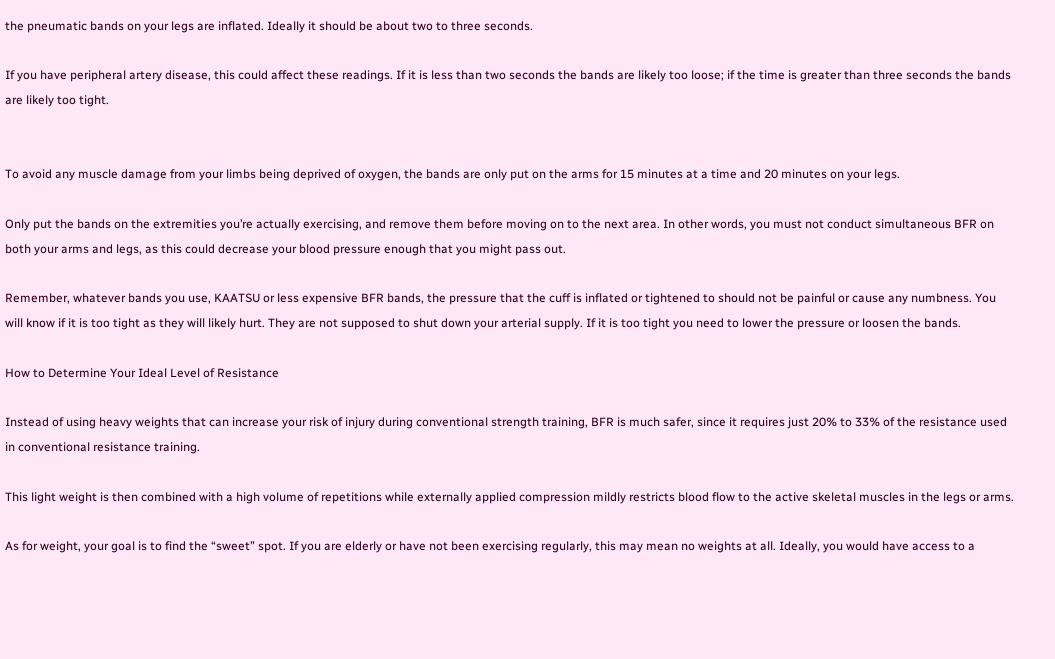the pneumatic bands on your legs are inflated. Ideally it should be about two to three seconds.

If you have peripheral artery disease, this could affect these readings. If it is less than two seconds the bands are likely too loose; if the time is greater than three seconds the bands are likely too tight.


To avoid any muscle damage from your limbs being deprived of oxygen, the bands are only put on the arms for 15 minutes at a time and 20 minutes on your legs.

Only put the bands on the extremities you’re actually exercising, and remove them before moving on to the next area. In other words, you must not conduct simultaneous BFR on both your arms and legs, as this could decrease your blood pressure enough that you might pass out.

Remember, whatever bands you use, KAATSU or less expensive BFR bands, the pressure that the cuff is inflated or tightened to should not be painful or cause any numbness. You will know if it is too tight as they will likely hurt. They are not supposed to shut down your arterial supply. If it is too tight you need to lower the pressure or loosen the bands.

How to Determine Your Ideal Level of Resistance

Instead of using heavy weights that can increase your risk of injury during conventional strength training, BFR is much safer, since it requires just 20% to 33% of the resistance used in conventional resistance training.

This light weight is then combined with a high volume of repetitions while externally applied compression mildly restricts blood flow to the active skeletal muscles in the legs or arms.

As for weight, your goal is to find the “sweet” spot. If you are elderly or have not been exercising regularly, this may mean no weights at all. Ideally, you would have access to a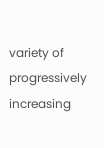variety of progressively increasing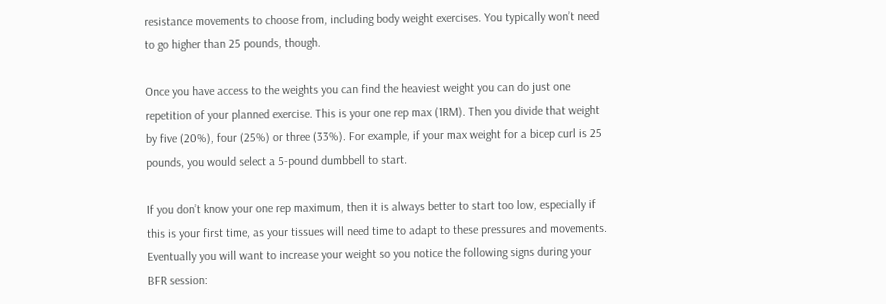resistance movements to choose from, including body weight exercises. You typically won’t need to go higher than 25 pounds, though.

Once you have access to the weights you can find the heaviest weight you can do just one repetition of your planned exercise. This is your one rep max (1RM). Then you divide that weight by five (20%), four (25%) or three (33%). For example, if your max weight for a bicep curl is 25 pounds, you would select a 5-pound dumbbell to start.

If you don’t know your one rep maximum, then it is always better to start too low, especially if this is your first time, as your tissues will need time to adapt to these pressures and movements. Eventually you will want to increase your weight so you notice the following signs during your BFR session: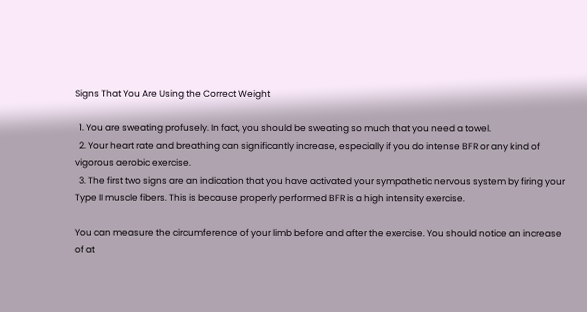Signs That You Are Using the Correct Weight

  1. You are sweating profusely. In fact, you should be sweating so much that you need a towel.
  2. Your heart rate and breathing can significantly increase, especially if you do intense BFR or any kind of vigorous aerobic exercise.
  3. The first two signs are an indication that you have activated your sympathetic nervous system by firing your Type II muscle fibers. This is because properly performed BFR is a high intensity exercise.

You can measure the circumference of your limb before and after the exercise. You should notice an increase of at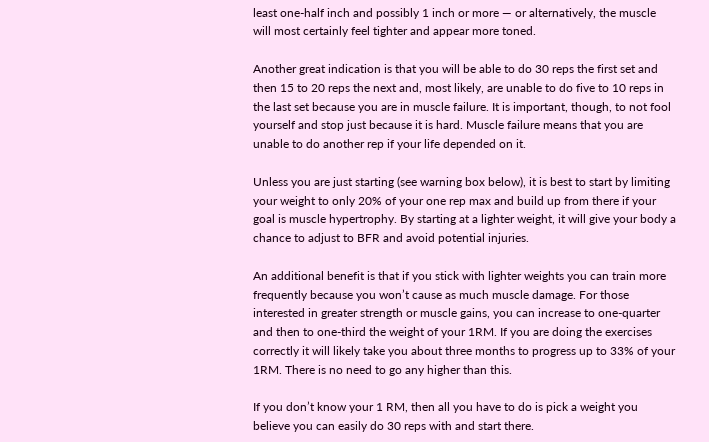least one-half inch and possibly 1 inch or more — or alternatively, the muscle will most certainly feel tighter and appear more toned.

Another great indication is that you will be able to do 30 reps the first set and then 15 to 20 reps the next and, most likely, are unable to do five to 10 reps in the last set because you are in muscle failure. It is important, though, to not fool yourself and stop just because it is hard. Muscle failure means that you are unable to do another rep if your life depended on it.

Unless you are just starting (see warning box below), it is best to start by limiting your weight to only 20% of your one rep max and build up from there if your goal is muscle hypertrophy. By starting at a lighter weight, it will give your body a chance to adjust to BFR and avoid potential injuries.

An additional benefit is that if you stick with lighter weights you can train more frequently because you won’t cause as much muscle damage. For those interested in greater strength or muscle gains, you can increase to one-quarter and then to one-third the weight of your 1RM. If you are doing the exercises correctly it will likely take you about three months to progress up to 33% of your 1RM. There is no need to go any higher than this.

If you don’t know your 1 RM, then all you have to do is pick a weight you believe you can easily do 30 reps with and start there.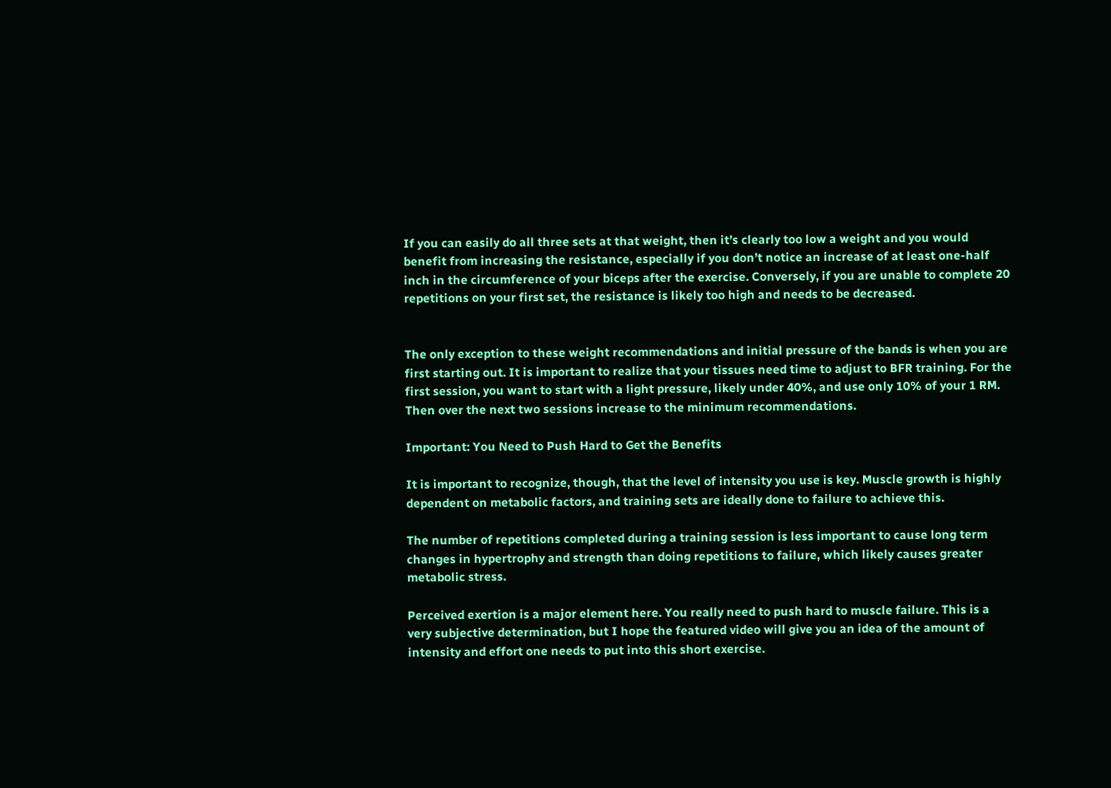If you can easily do all three sets at that weight, then it’s clearly too low a weight and you would benefit from increasing the resistance, especially if you don’t notice an increase of at least one-half inch in the circumference of your biceps after the exercise. Conversely, if you are unable to complete 20 repetitions on your first set, the resistance is likely too high and needs to be decreased.


The only exception to these weight recommendations and initial pressure of the bands is when you are first starting out. It is important to realize that your tissues need time to adjust to BFR training. For the first session, you want to start with a light pressure, likely under 40%, and use only 10% of your 1 RM. Then over the next two sessions increase to the minimum recommendations.

Important: You Need to Push Hard to Get the Benefits

It is important to recognize, though, that the level of intensity you use is key. Muscle growth is highly dependent on metabolic factors, and training sets are ideally done to failure to achieve this.

The number of repetitions completed during a training session is less important to cause long term changes in hypertrophy and strength than doing repetitions to failure, which likely causes greater metabolic stress.

Perceived exertion is a major element here. You really need to push hard to muscle failure. This is a very subjective determination, but I hope the featured video will give you an idea of the amount of intensity and effort one needs to put into this short exercise.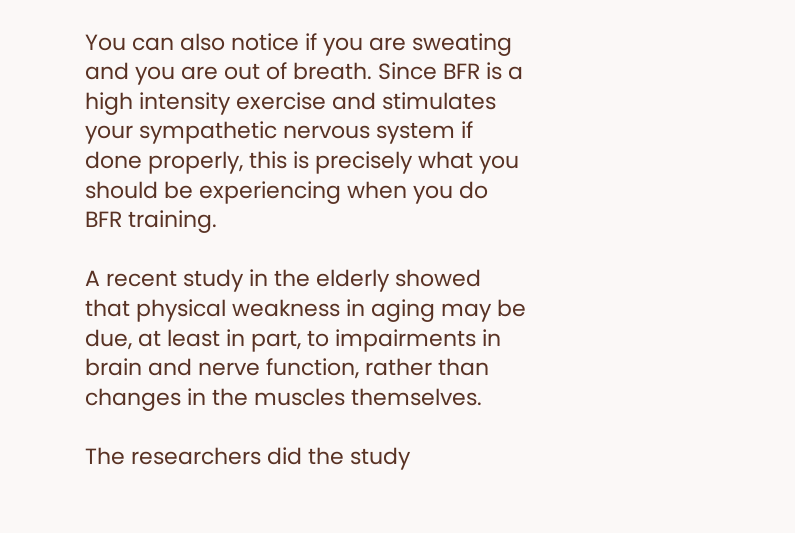You can also notice if you are sweating and you are out of breath. Since BFR is a high intensity exercise and stimulates your sympathetic nervous system if done properly, this is precisely what you should be experiencing when you do BFR training.

A recent study in the elderly showed that physical weakness in aging may be due, at least in part, to impairments in brain and nerve function, rather than changes in the muscles themselves.

The researchers did the study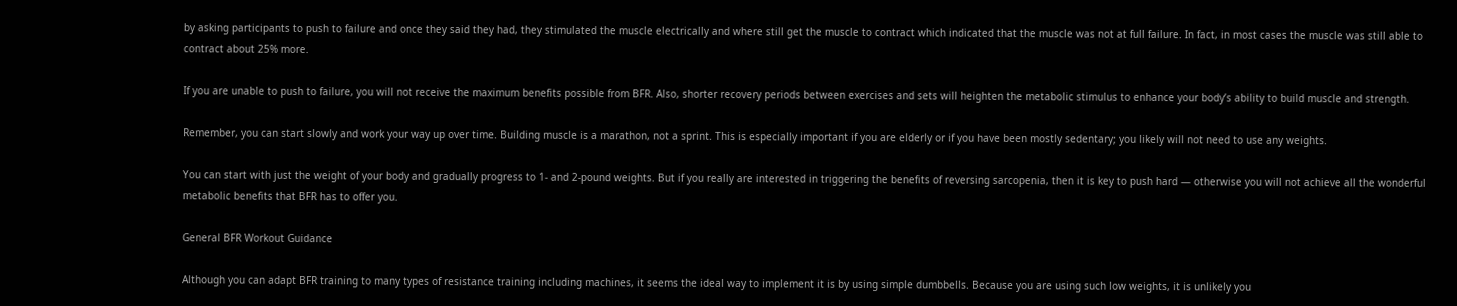by asking participants to push to failure and once they said they had, they stimulated the muscle electrically and where still get the muscle to contract which indicated that the muscle was not at full failure. In fact, in most cases the muscle was still able to contract about 25% more.

If you are unable to push to failure, you will not receive the maximum benefits possible from BFR. Also, shorter recovery periods between exercises and sets will heighten the metabolic stimulus to enhance your body’s ability to build muscle and strength.

Remember, you can start slowly and work your way up over time. Building muscle is a marathon, not a sprint. This is especially important if you are elderly or if you have been mostly sedentary; you likely will not need to use any weights.

You can start with just the weight of your body and gradually progress to 1- and 2-pound weights. But if you really are interested in triggering the benefits of reversing sarcopenia, then it is key to push hard — otherwise you will not achieve all the wonderful metabolic benefits that BFR has to offer you.

General BFR Workout Guidance

Although you can adapt BFR training to many types of resistance training including machines, it seems the ideal way to implement it is by using simple dumbbells. Because you are using such low weights, it is unlikely you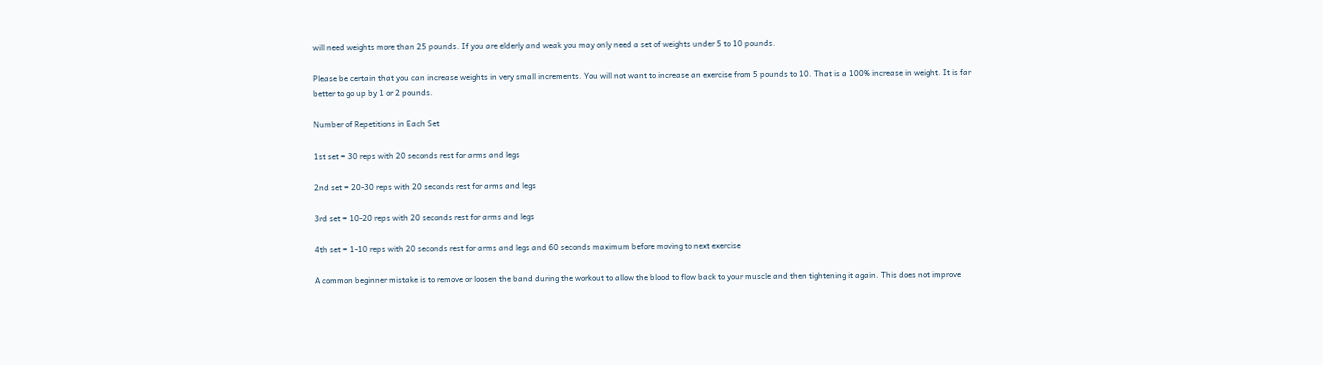will need weights more than 25 pounds. If you are elderly and weak you may only need a set of weights under 5 to 10 pounds.

Please be certain that you can increase weights in very small increments. You will not want to increase an exercise from 5 pounds to 10. That is a 100% increase in weight. It is far better to go up by 1 or 2 pounds.

Number of Repetitions in Each Set

1st set = 30 reps with 20 seconds rest for arms and legs

2nd set = 20-30 reps with 20 seconds rest for arms and legs

3rd set = 10-20 reps with 20 seconds rest for arms and legs

4th set = 1-10 reps with 20 seconds rest for arms and legs and 60 seconds maximum before moving to next exercise

A common beginner mistake is to remove or loosen the band during the workout to allow the blood to flow back to your muscle and then tightening it again. This does not improve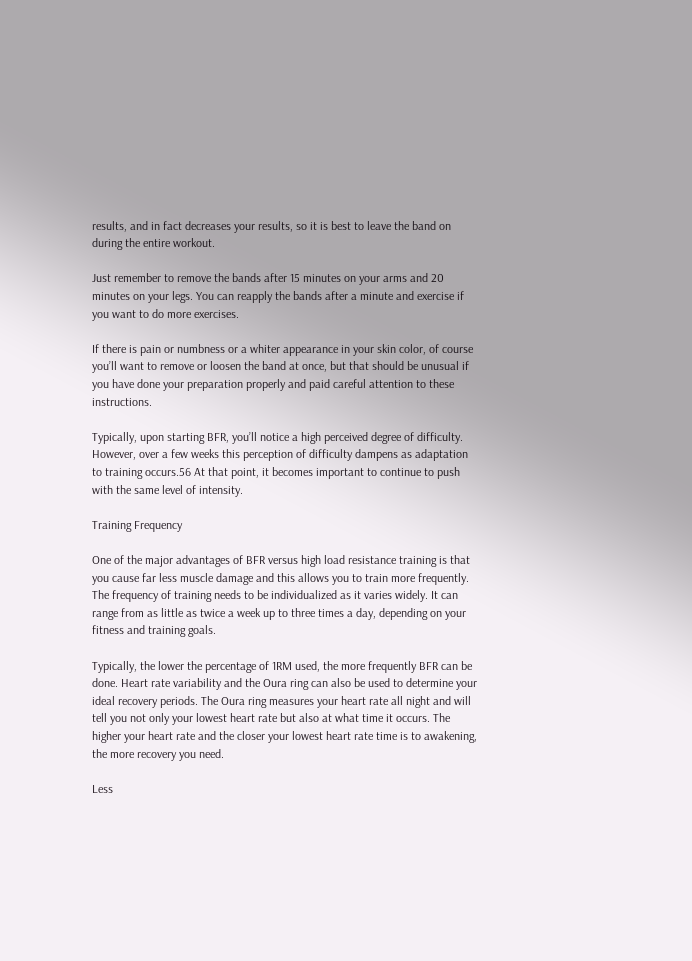results, and in fact decreases your results, so it is best to leave the band on during the entire workout.

Just remember to remove the bands after 15 minutes on your arms and 20 minutes on your legs. You can reapply the bands after a minute and exercise if you want to do more exercises.

If there is pain or numbness or a whiter appearance in your skin color, of course you’ll want to remove or loosen the band at once, but that should be unusual if you have done your preparation properly and paid careful attention to these instructions.

Typically, upon starting BFR, you’ll notice a high perceived degree of difficulty. However, over a few weeks this perception of difficulty dampens as adaptation to training occurs.56 At that point, it becomes important to continue to push with the same level of intensity.

Training Frequency

One of the major advantages of BFR versus high load resistance training is that you cause far less muscle damage and this allows you to train more frequently. The frequency of training needs to be individualized as it varies widely. It can range from as little as twice a week up to three times a day, depending on your fitness and training goals.

Typically, the lower the percentage of 1RM used, the more frequently BFR can be done. Heart rate variability and the Oura ring can also be used to determine your ideal recovery periods. The Oura ring measures your heart rate all night and will tell you not only your lowest heart rate but also at what time it occurs. The higher your heart rate and the closer your lowest heart rate time is to awakening, the more recovery you need.

Less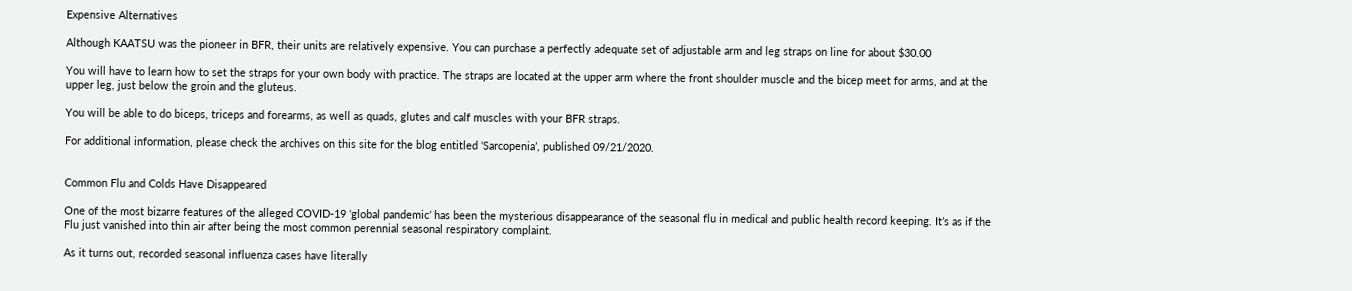Expensive Alternatives

Although KAATSU was the pioneer in BFR, their units are relatively expensive. You can purchase a perfectly adequate set of adjustable arm and leg straps on line for about $30.00

You will have to learn how to set the straps for your own body with practice. The straps are located at the upper arm where the front shoulder muscle and the bicep meet for arms, and at the upper leg, just below the groin and the gluteus.

You will be able to do biceps, triceps and forearms, as well as quads, glutes and calf muscles with your BFR straps.

For additional information, please check the archives on this site for the blog entitled ‘Sarcopenia’, published 09/21/2020.


Common Flu and Colds Have Disappeared

One of the most bizarre features of the alleged COVID-19 ‘global pandemic’ has been the mysterious disappearance of the seasonal flu in medical and public health record keeping. It’s as if the Flu just vanished into thin air after being the most common perennial seasonal respiratory complaint.

As it turns out, recorded seasonal influenza cases have literally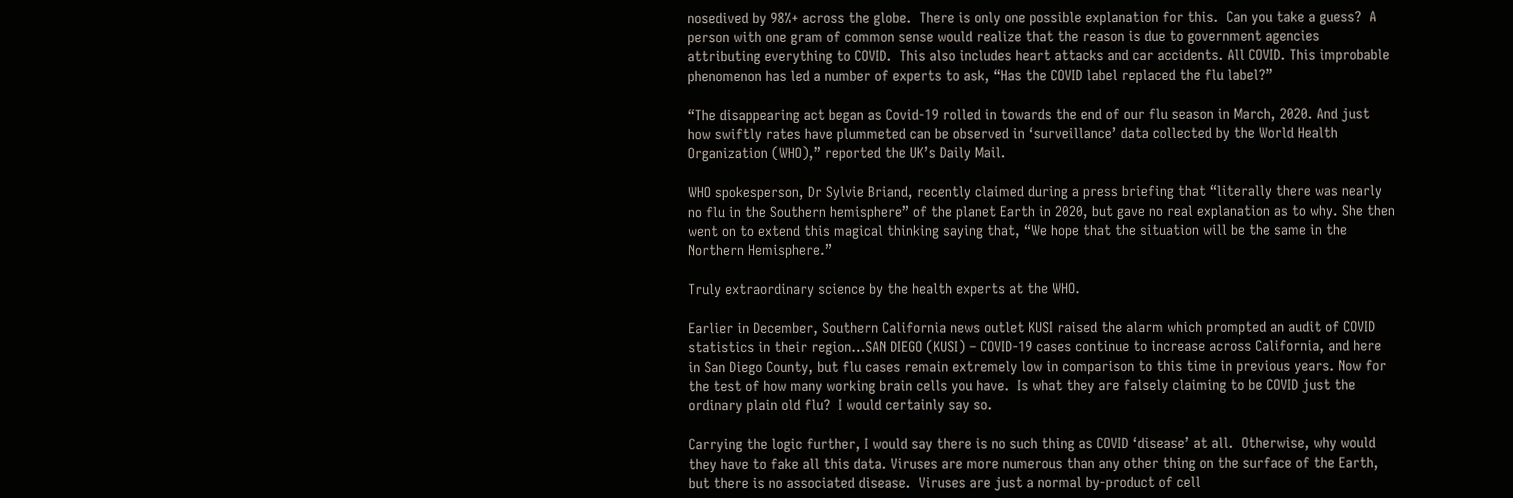nosedived by 98%+ across the globe.  There is only one possible explanation for this.  Can you take a guess?  A person with one gram of common sense would realize that the reason is due to government agencies attributing everything to COVID.  This also includes heart attacks and car accidents. All COVID. This improbable phenomenon has led a number of experts to ask, “Has the COVID label replaced the flu label?”

“The disappearing act began as Covid-19 rolled in towards the end of our flu season in March, 2020. And just how swiftly rates have plummeted can be observed in ‘surveillance’ data collected by the World Health Organization (WHO),” reported the UK’s Daily Mail.

WHO spokesperson, Dr Sylvie Briand, recently claimed during a press briefing that “literally there was nearly no flu in the Southern hemisphere” of the planet Earth in 2020, but gave no real explanation as to why. She then went on to extend this magical thinking saying that, “We hope that the situation will be the same in the Northern Hemisphere.”

Truly extraordinary science by the health experts at the WHO.

Earlier in December, Southern California news outlet KUSI raised the alarm which prompted an audit of COVID statistics in their region…SAN DIEGO (KUSI) – COVID-19 cases continue to increase across California, and here in San Diego County, but flu cases remain extremely low in comparison to this time in previous years. Now for the test of how many working brain cells you have.  Is what they are falsely claiming to be COVID just the ordinary plain old flu?  I would certainly say so.

Carrying the logic further, I would say there is no such thing as COVID ‘disease’ at all.  Otherwise, why would they have to fake all this data. Viruses are more numerous than any other thing on the surface of the Earth, but there is no associated disease.  Viruses are just a normal by-product of cell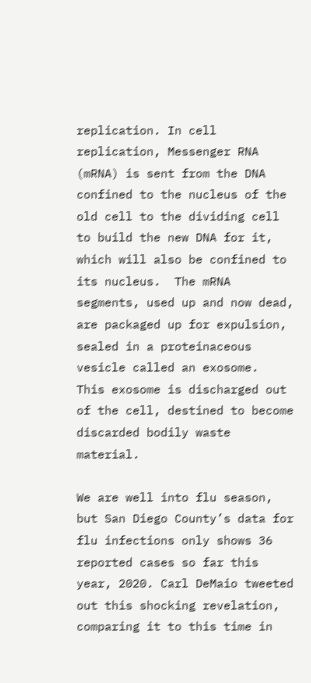replication. In cell replication, Messenger RNA (mRNA) is sent from the DNA confined to the nucleus of the old cell to the dividing cell to build the new DNA for it, which will also be confined to its nucleus.  The mRNA segments, used up and now dead, are packaged up for expulsion, sealed in a proteinaceous vesicle called an exosome.  This exosome is discharged out of the cell, destined to become discarded bodily waste material.

We are well into flu season, but San Diego County’s data for flu infections only shows 36 reported cases so far this year, 2020. Carl DeMaio tweeted out this shocking revelation, comparing it to this time in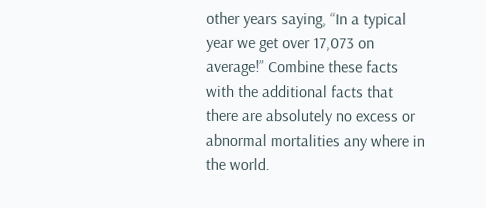other years saying, “In a typical year we get over 17,073 on average!” Combine these facts with the additional facts that there are absolutely no excess or abnormal mortalities any where in the world.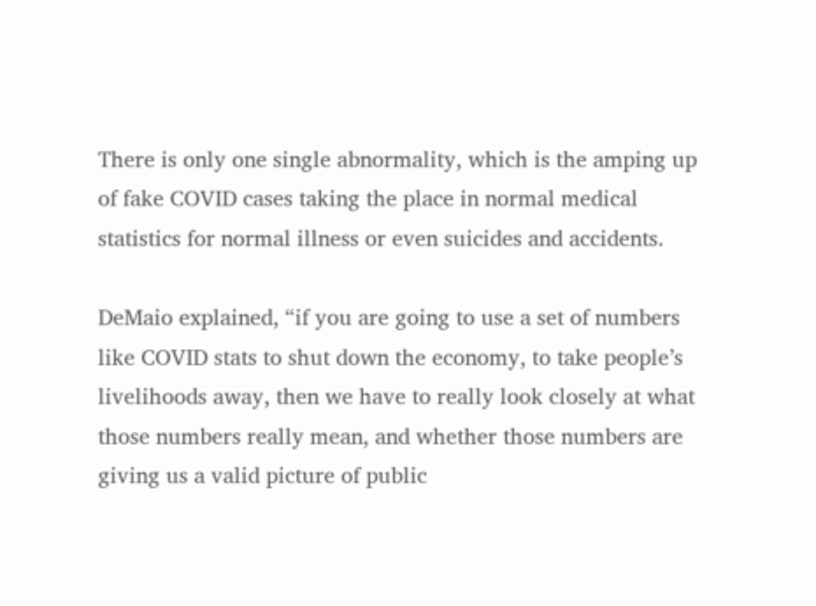There is only one single abnormality, which is the amping up of fake COVID cases taking the place in normal medical statistics for normal illness or even suicides and accidents.

DeMaio explained, “if you are going to use a set of numbers like COVID stats to shut down the economy, to take people’s livelihoods away, then we have to really look closely at what those numbers really mean, and whether those numbers are giving us a valid picture of public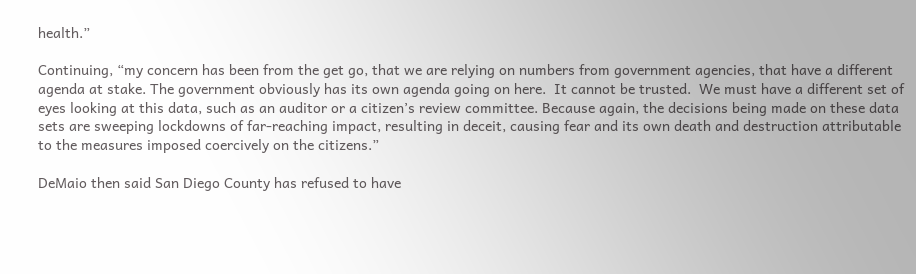health.”

Continuing, “my concern has been from the get go, that we are relying on numbers from government agencies, that have a different agenda at stake. The government obviously has its own agenda going on here.  It cannot be trusted.  We must have a different set of eyes looking at this data, such as an auditor or a citizen’s review committee. Because again, the decisions being made on these data sets are sweeping lockdowns of far-reaching impact, resulting in deceit, causing fear and its own death and destruction attributable to the measures imposed coercively on the citizens.”

DeMaio then said San Diego County has refused to have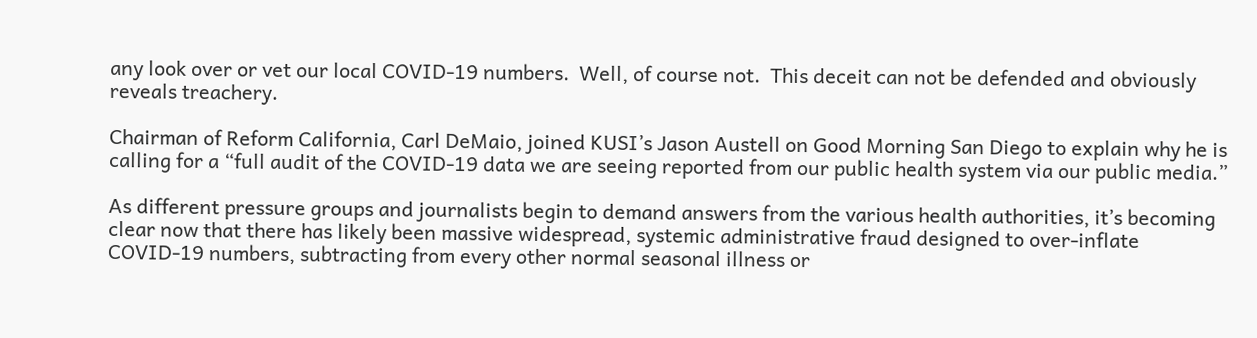any look over or vet our local COVID-19 numbers.  Well, of course not.  This deceit can not be defended and obviously reveals treachery.

Chairman of Reform California, Carl DeMaio, joined KUSI’s Jason Austell on Good Morning San Diego to explain why he is calling for a “full audit of the COVID-19 data we are seeing reported from our public health system via our public media.”

As different pressure groups and journalists begin to demand answers from the various health authorities, it’s becoming clear now that there has likely been massive widespread, systemic administrative fraud designed to over-inflate COVID-19 numbers, subtracting from every other normal seasonal illness or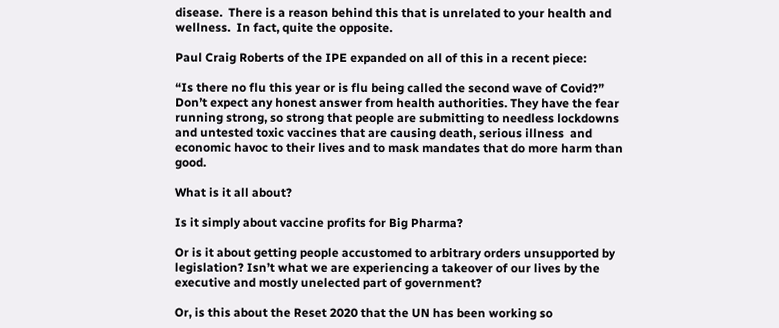disease.  There is a reason behind this that is unrelated to your health and wellness.  In fact, quite the opposite.

Paul Craig Roberts of the IPE expanded on all of this in a recent piece:

“Is there no flu this year or is flu being called the second wave of Covid?” Don’t expect any honest answer from health authorities. They have the fear running strong, so strong that people are submitting to needless lockdowns and untested toxic vaccines that are causing death, serious illness  and economic havoc to their lives and to mask mandates that do more harm than good.

What is it all about?

Is it simply about vaccine profits for Big Pharma?

Or is it about getting people accustomed to arbitrary orders unsupported by legislation? Isn’t what we are experiencing a takeover of our lives by the executive and mostly unelected part of government?

Or, is this about the Reset 2020 that the UN has been working so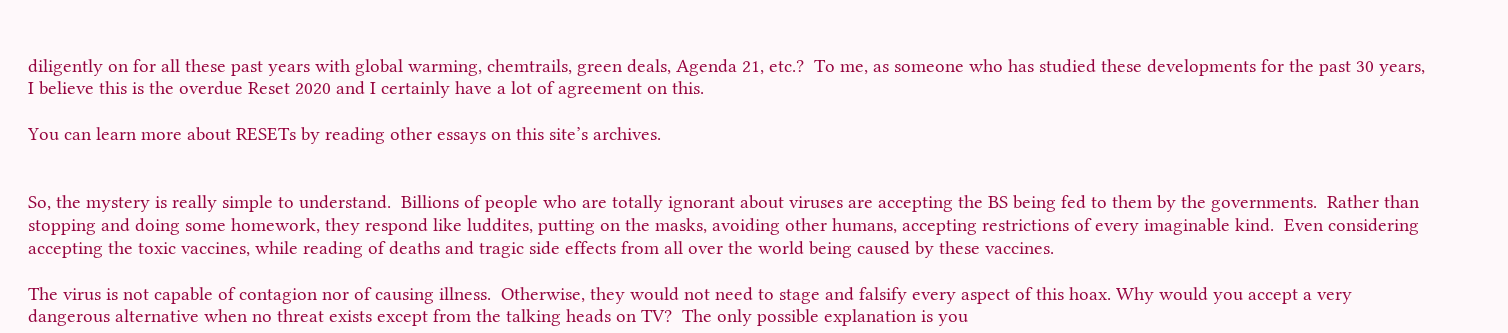diligently on for all these past years with global warming, chemtrails, green deals, Agenda 21, etc.?  To me, as someone who has studied these developments for the past 30 years, I believe this is the overdue Reset 2020 and I certainly have a lot of agreement on this.

You can learn more about RESETs by reading other essays on this site’s archives.


So, the mystery is really simple to understand.  Billions of people who are totally ignorant about viruses are accepting the BS being fed to them by the governments.  Rather than stopping and doing some homework, they respond like luddites, putting on the masks, avoiding other humans, accepting restrictions of every imaginable kind.  Even considering accepting the toxic vaccines, while reading of deaths and tragic side effects from all over the world being caused by these vaccines.

The virus is not capable of contagion nor of causing illness.  Otherwise, they would not need to stage and falsify every aspect of this hoax. Why would you accept a very dangerous alternative when no threat exists except from the talking heads on TV?  The only possible explanation is you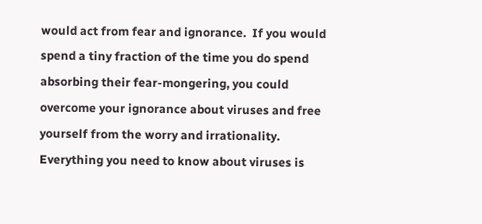would act from fear and ignorance.  If you would spend a tiny fraction of the time you do spend absorbing their fear-mongering, you could overcome your ignorance about viruses and free yourself from the worry and irrationality.  Everything you need to know about viruses is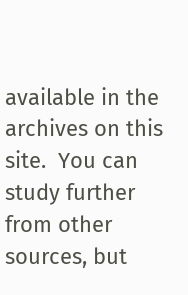available in the archives on this site.  You can study further from other sources, but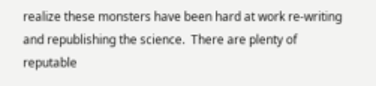realize these monsters have been hard at work re-writing and republishing the science.  There are plenty of reputable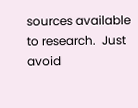sources available to research.  Just avoid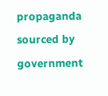propaganda sourced by government